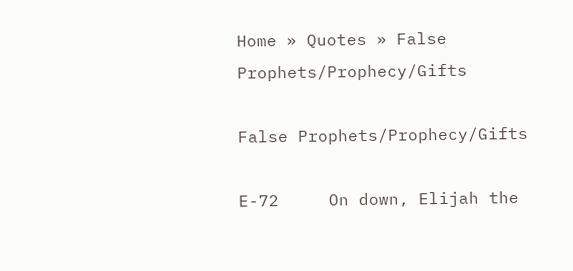Home » Quotes » False Prophets/Prophecy/Gifts

False Prophets/Prophecy/Gifts

E-72     On down, Elijah the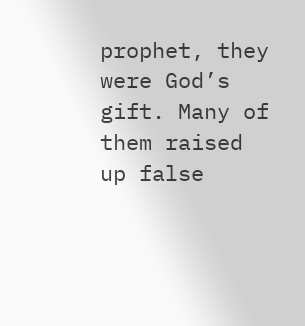prophet, they were God’s gift. Many of them raised up false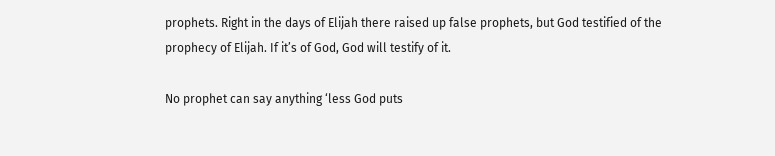prophets. Right in the days of Elijah there raised up false prophets, but God testified of the prophecy of Elijah. If it’s of God, God will testify of it.

No prophet can say anything ‘less God puts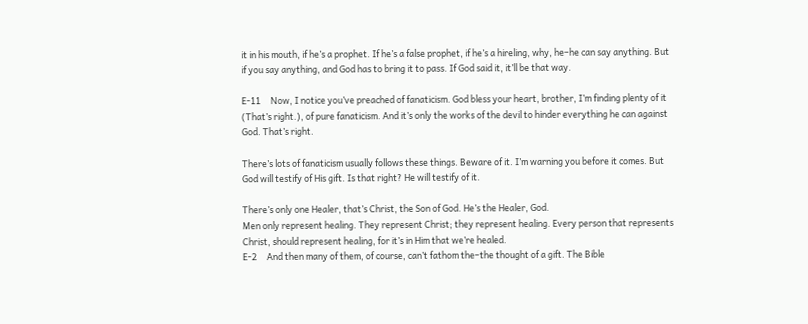it in his mouth, if he’s a prophet. If he’s a false prophet, if he’s a hireling, why, he–he can say anything. But if you say anything, and God has to bring it to pass. If God said it, it’ll be that way.

E-11     Now, I notice you’ve preached of fanaticism. God bless your heart, brother, I’m finding plenty of it (That’s right.), of pure fanaticism. And it’s only the works of the devil to hinder everything he can against God. That’s right.

There’s lots of fanaticism usually follows these things. Beware of it. I’m warning you before it comes. But God will testify of His gift. Is that right? He will testify of it.

There’s only one Healer, that’s Christ, the Son of God. He’s the Healer, God.
Men only represent healing. They represent Christ; they represent healing. Every person that represents Christ, should represent healing, for it’s in Him that we’re healed.
E-2     And then many of them, of course, can’t fathom the–the thought of a gift. The Bible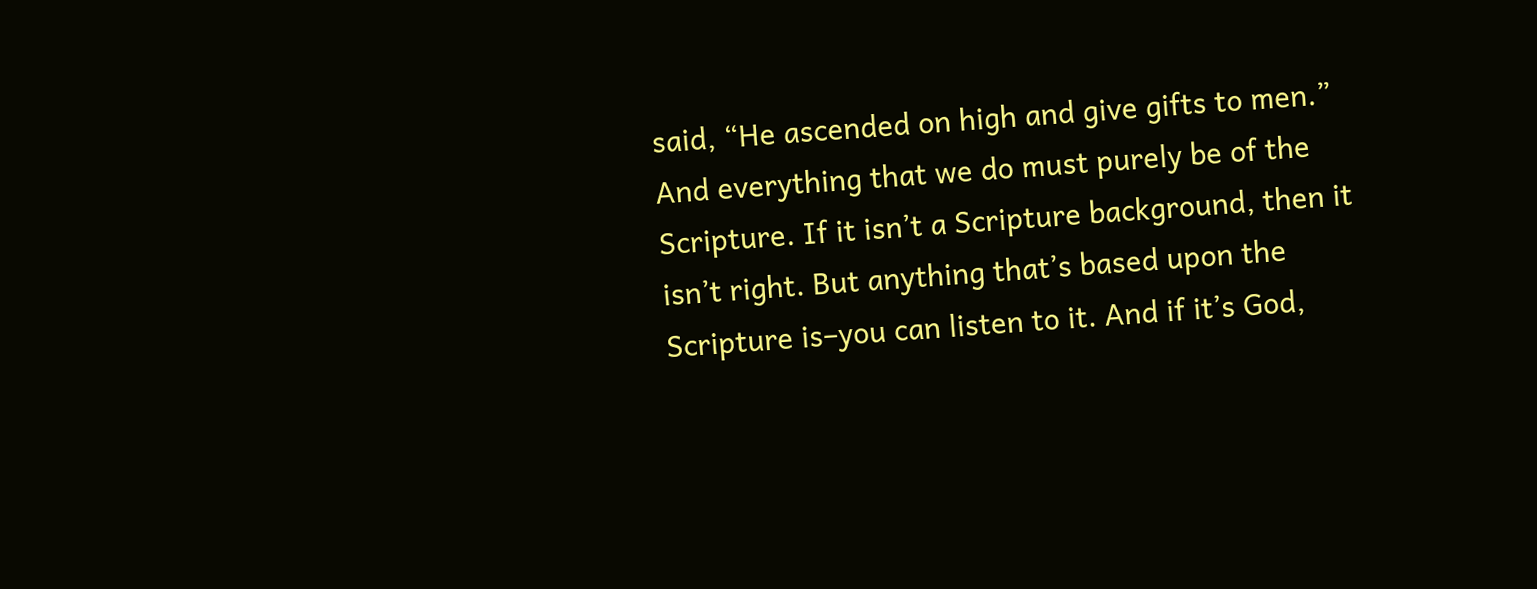said, “He ascended on high and give gifts to men.” And everything that we do must purely be of the Scripture. If it isn’t a Scripture background, then it isn’t right. But anything that’s based upon the Scripture is–you can listen to it. And if it’s God,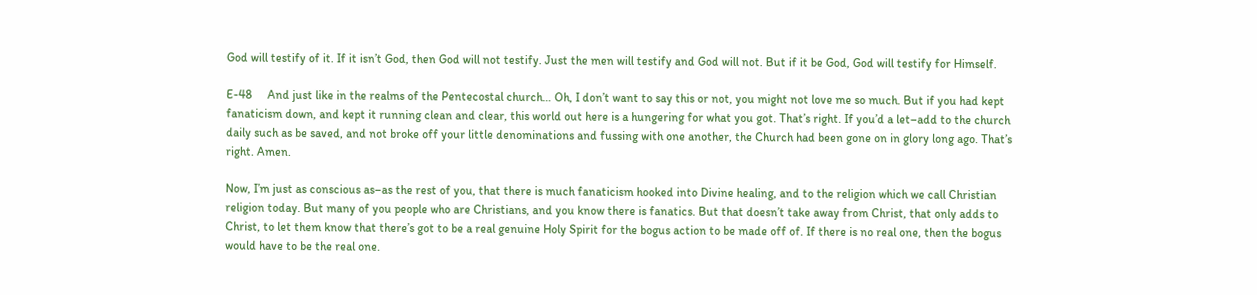God will testify of it. If it isn’t God, then God will not testify. Just the men will testify and God will not. But if it be God, God will testify for Himself.

E-48     And just like in the realms of the Pentecostal church… Oh, I don’t want to say this or not, you might not love me so much. But if you had kept fanaticism down, and kept it running clean and clear, this world out here is a hungering for what you got. That’s right. If you’d a let–add to the church daily such as be saved, and not broke off your little denominations and fussing with one another, the Church had been gone on in glory long ago. That’s right. Amen.

Now, I’m just as conscious as–as the rest of you, that there is much fanaticism hooked into Divine healing, and to the religion which we call Christian religion today. But many of you people who are Christians, and you know there is fanatics. But that doesn’t take away from Christ, that only adds to Christ, to let them know that there’s got to be a real genuine Holy Spirit for the bogus action to be made off of. If there is no real one, then the bogus would have to be the real one.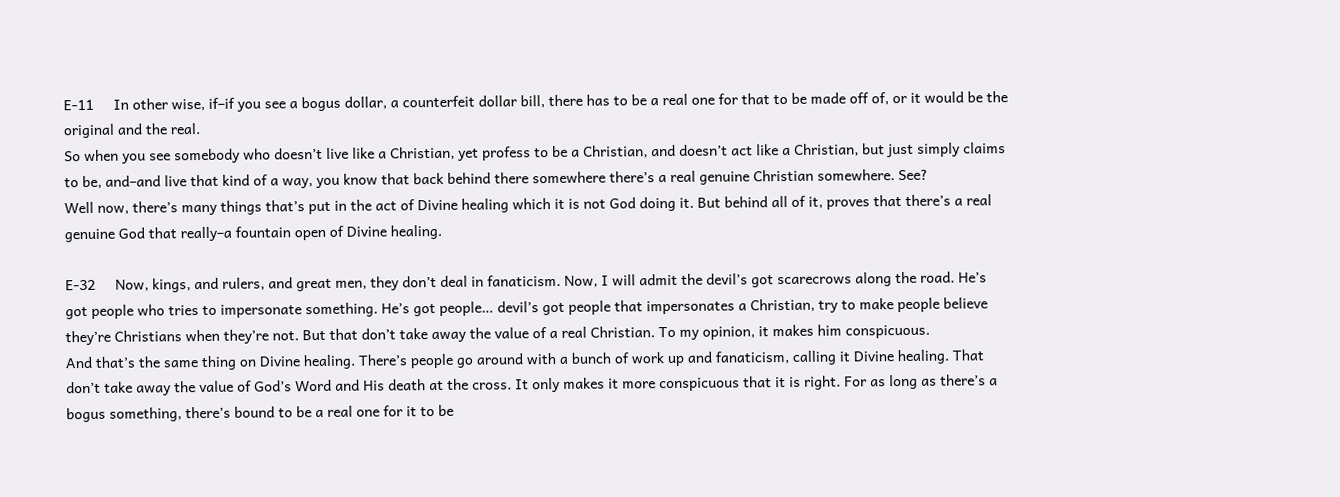E-11     In other wise, if–if you see a bogus dollar, a counterfeit dollar bill, there has to be a real one for that to be made off of, or it would be the original and the real.
So when you see somebody who doesn’t live like a Christian, yet profess to be a Christian, and doesn’t act like a Christian, but just simply claims to be, and–and live that kind of a way, you know that back behind there somewhere there’s a real genuine Christian somewhere. See?
Well now, there’s many things that’s put in the act of Divine healing which it is not God doing it. But behind all of it, proves that there’s a real genuine God that really–a fountain open of Divine healing.

E-32     Now, kings, and rulers, and great men, they don’t deal in fanaticism. Now, I will admit the devil’s got scarecrows along the road. He’s got people who tries to impersonate something. He’s got people… devil’s got people that impersonates a Christian, try to make people believe they’re Christians when they’re not. But that don’t take away the value of a real Christian. To my opinion, it makes him conspicuous.
And that’s the same thing on Divine healing. There’s people go around with a bunch of work up and fanaticism, calling it Divine healing. That don’t take away the value of God’s Word and His death at the cross. It only makes it more conspicuous that it is right. For as long as there’s a bogus something, there’s bound to be a real one for it to be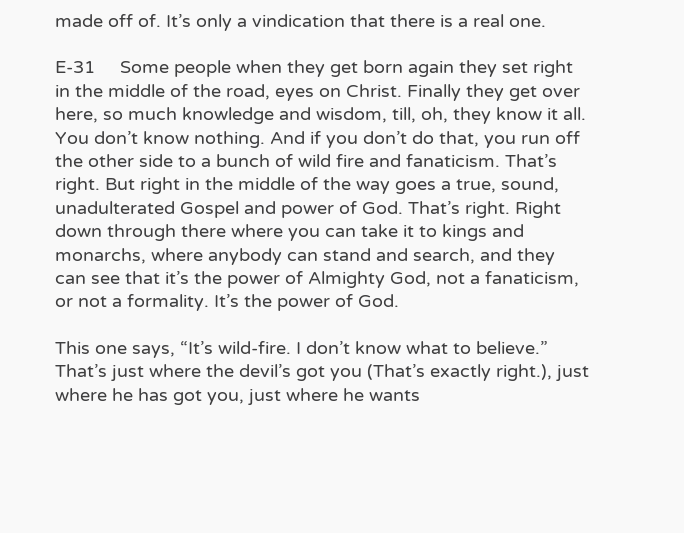made off of. It’s only a vindication that there is a real one.

E-31     Some people when they get born again they set right in the middle of the road, eyes on Christ. Finally they get over here, so much knowledge and wisdom, till, oh, they know it all. You don’t know nothing. And if you don’t do that, you run off the other side to a bunch of wild fire and fanaticism. That’s right. But right in the middle of the way goes a true, sound, unadulterated Gospel and power of God. That’s right. Right down through there where you can take it to kings and monarchs, where anybody can stand and search, and they can see that it’s the power of Almighty God, not a fanaticism, or not a formality. It’s the power of God.

This one says, “It’s wild-fire. I don’t know what to believe.” That’s just where the devil’s got you (That’s exactly right.), just where he has got you, just where he wants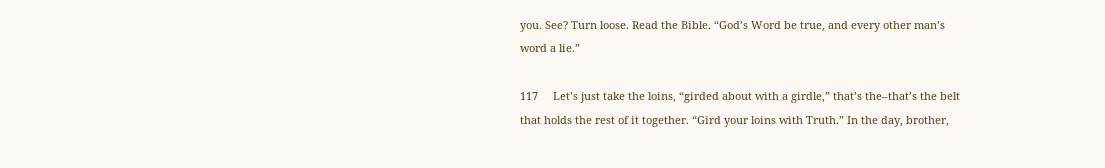you. See? Turn loose. Read the Bible. “God’s Word be true, and every other man’s word a lie.”

117     Let’s just take the loins, “girded about with a girdle,” that’s the–that’s the belt that holds the rest of it together. “Gird your loins with Truth.” In the day, brother,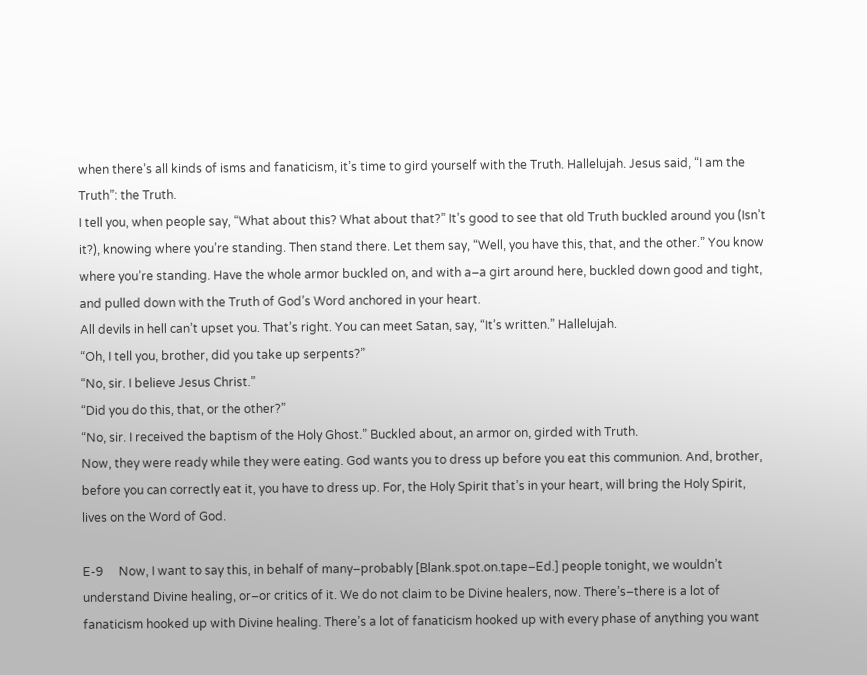when there’s all kinds of isms and fanaticism, it’s time to gird yourself with the Truth. Hallelujah. Jesus said, “I am the Truth”: the Truth.
I tell you, when people say, “What about this? What about that?” It’s good to see that old Truth buckled around you (Isn’t it?), knowing where you’re standing. Then stand there. Let them say, “Well, you have this, that, and the other.” You know where you’re standing. Have the whole armor buckled on, and with a–a girt around here, buckled down good and tight, and pulled down with the Truth of God’s Word anchored in your heart.
All devils in hell can’t upset you. That’s right. You can meet Satan, say, “It’s written.” Hallelujah.
“Oh, I tell you, brother, did you take up serpents?”
“No, sir. I believe Jesus Christ.”
“Did you do this, that, or the other?”
“No, sir. I received the baptism of the Holy Ghost.” Buckled about, an armor on, girded with Truth.
Now, they were ready while they were eating. God wants you to dress up before you eat this communion. And, brother, before you can correctly eat it, you have to dress up. For, the Holy Spirit that’s in your heart, will bring the Holy Spirit, lives on the Word of God.

E-9     Now, I want to say this, in behalf of many–probably [Blank.spot.on.tape–Ed.] people tonight, we wouldn’t understand Divine healing, or–or critics of it. We do not claim to be Divine healers, now. There’s–there is a lot of fanaticism hooked up with Divine healing. There’s a lot of fanaticism hooked up with every phase of anything you want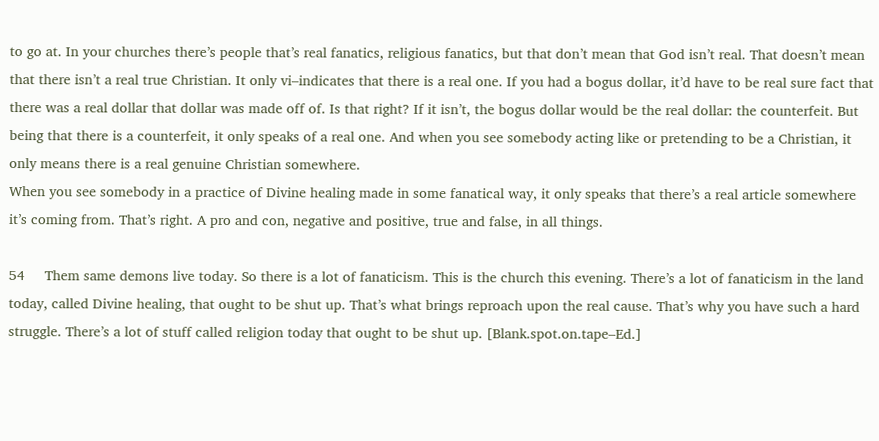to go at. In your churches there’s people that’s real fanatics, religious fanatics, but that don’t mean that God isn’t real. That doesn’t mean that there isn’t a real true Christian. It only vi–indicates that there is a real one. If you had a bogus dollar, it’d have to be real sure fact that there was a real dollar that dollar was made off of. Is that right? If it isn’t, the bogus dollar would be the real dollar: the counterfeit. But being that there is a counterfeit, it only speaks of a real one. And when you see somebody acting like or pretending to be a Christian, it only means there is a real genuine Christian somewhere.
When you see somebody in a practice of Divine healing made in some fanatical way, it only speaks that there’s a real article somewhere it’s coming from. That’s right. A pro and con, negative and positive, true and false, in all things.

54     Them same demons live today. So there is a lot of fanaticism. This is the church this evening. There’s a lot of fanaticism in the land today, called Divine healing, that ought to be shut up. That’s what brings reproach upon the real cause. That’s why you have such a hard struggle. There’s a lot of stuff called religion today that ought to be shut up. [Blank.spot.on.tape–Ed.]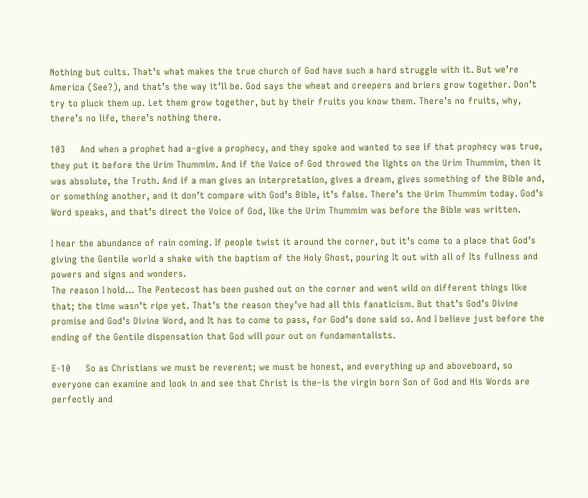Nothing but cults. That’s what makes the true church of God have such a hard struggle with it. But we’re America (See?), and that’s the way it’ll be. God says the wheat and creepers and briers grow together. Don’t try to pluck them up. Let them grow together, but by their fruits you know them. There’s no fruits, why, there’s no life, there’s nothing there.

103     And when a prophet had a–give a prophecy, and they spoke and wanted to see if that prophecy was true, they put it before the Urim Thummim. And if the Voice of God throwed the lights on the Urim Thummim, then it was absolute, the Truth. And if a man gives an interpretation, gives a dream, gives something of the Bible and, or something another, and it don’t compare with God’s Bible, it’s false. There’s the Urim Thummim today. God’s Word speaks, and that’s direct the Voice of God, like the Urim Thummim was before the Bible was written.

I hear the abundance of rain coming. If people twist it around the corner, but it’s come to a place that God’s giving the Gentile world a shake with the baptism of the Holy Ghost, pouring It out with all of Its fullness and powers and signs and wonders.
The reason I hold… The Pentecost has been pushed out on the corner and went wild on different things like that; the time wasn’t ripe yet. That’s the reason they’ve had all this fanaticism. But that’s God’s Divine promise and God’s Divine Word, and It has to come to pass, for God’s done said so. And I believe just before the ending of the Gentile dispensation that God will pour out on fundamentalists.

E-10     So as Christians we must be reverent; we must be honest, and everything up and aboveboard, so everyone can examine and look in and see that Christ is the–is the virgin born Son of God and His Words are perfectly and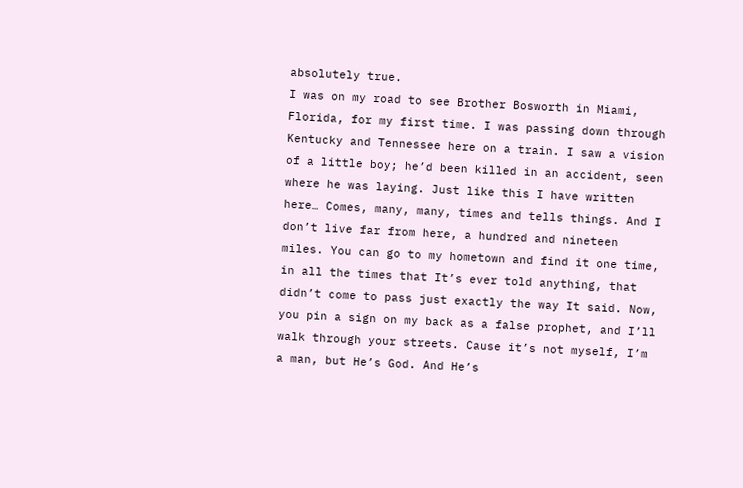absolutely true.
I was on my road to see Brother Bosworth in Miami, Florida, for my first time. I was passing down through Kentucky and Tennessee here on a train. I saw a vision of a little boy; he’d been killed in an accident, seen where he was laying. Just like this I have written here… Comes, many, many, times and tells things. And I don’t live far from here, a hundred and nineteen miles. You can go to my hometown and find it one time, in all the times that It’s ever told anything, that didn’t come to pass just exactly the way It said. Now, you pin a sign on my back as a false prophet, and I’ll walk through your streets. Cause it’s not myself, I’m a man, but He’s God. And He’s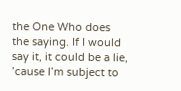the One Who does the saying. If I would say it, it could be a lie, ’cause I’m subject to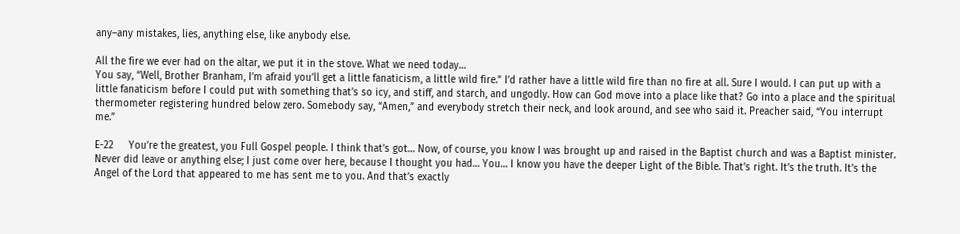any–any mistakes, lies, anything else, like anybody else.

All the fire we ever had on the altar, we put it in the stove. What we need today…
You say, “Well, Brother Branham, I’m afraid you’ll get a little fanaticism, a little wild fire.” I’d rather have a little wild fire than no fire at all. Sure I would. I can put up with a little fanaticism before I could put with something that’s so icy, and stiff, and starch, and ungodly. How can God move into a place like that? Go into a place and the spiritual thermometer registering hundred below zero. Somebody say, “Amen,” and everybody stretch their neck, and look around, and see who said it. Preacher said, “You interrupt me.”

E-22     You’re the greatest, you Full Gospel people. I think that’s got… Now, of course, you know I was brought up and raised in the Baptist church and was a Baptist minister. Never did leave or anything else; I just come over here, because I thought you had… You… I know you have the deeper Light of the Bible. That’s right. It’s the truth. It’s the Angel of the Lord that appeared to me has sent me to you. And that’s exactly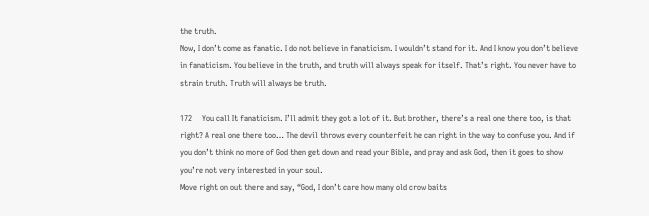the truth.
Now, I don’t come as fanatic. I do not believe in fanaticism. I wouldn’t stand for it. And I know you don’t believe in fanaticism. You believe in the truth, and truth will always speak for itself. That’s right. You never have to strain truth. Truth will always be truth.

172     You call It fanaticism. I’ll admit they got a lot of it. But brother, there’s a real one there too, is that right? A real one there too… The devil throws every counterfeit he can right in the way to confuse you. And if you don’t think no more of God then get down and read your Bible, and pray and ask God, then it goes to show you’re not very interested in your soul.
Move right on out there and say, “God, I don’t care how many old crow baits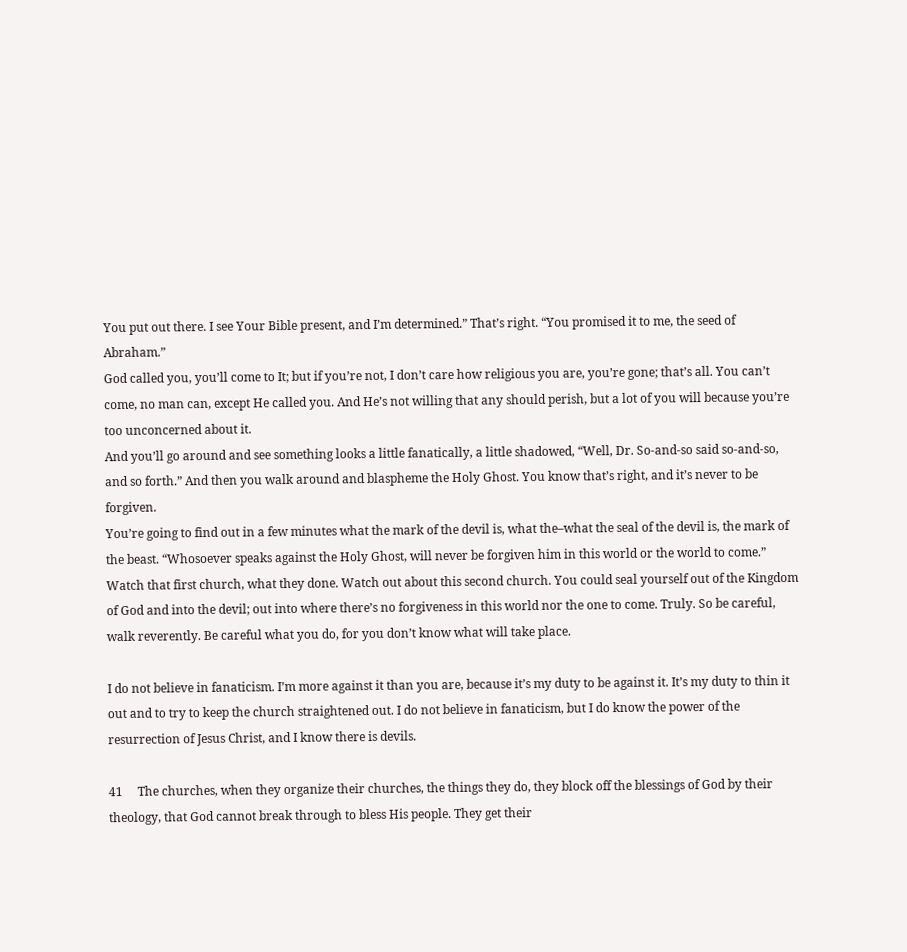You put out there. I see Your Bible present, and I’m determined.” That’s right. “You promised it to me, the seed of Abraham.”
God called you, you’ll come to It; but if you’re not, I don’t care how religious you are, you’re gone; that’s all. You can’t come, no man can, except He called you. And He’s not willing that any should perish, but a lot of you will because you’re too unconcerned about it.
And you’ll go around and see something looks a little fanatically, a little shadowed, “Well, Dr. So-and-so said so-and-so, and so forth.” And then you walk around and blaspheme the Holy Ghost. You know that’s right, and it’s never to be forgiven.
You’re going to find out in a few minutes what the mark of the devil is, what the–what the seal of the devil is, the mark of the beast. “Whosoever speaks against the Holy Ghost, will never be forgiven him in this world or the world to come.” Watch that first church, what they done. Watch out about this second church. You could seal yourself out of the Kingdom of God and into the devil; out into where there’s no forgiveness in this world nor the one to come. Truly. So be careful, walk reverently. Be careful what you do, for you don’t know what will take place.

I do not believe in fanaticism. I’m more against it than you are, because it’s my duty to be against it. It’s my duty to thin it out and to try to keep the church straightened out. I do not believe in fanaticism, but I do know the power of the resurrection of Jesus Christ, and I know there is devils.

41     The churches, when they organize their churches, the things they do, they block off the blessings of God by their theology, that God cannot break through to bless His people. They get their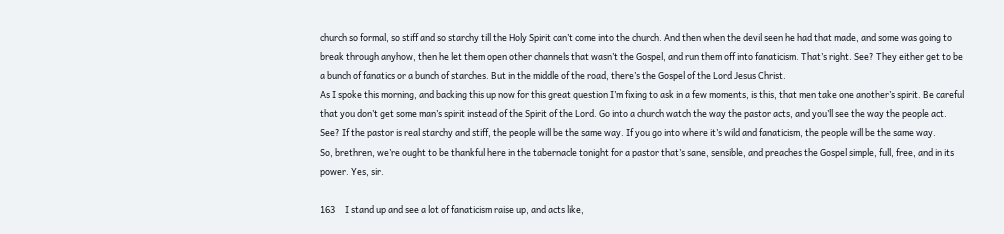church so formal, so stiff and so starchy till the Holy Spirit can’t come into the church. And then when the devil seen he had that made, and some was going to break through anyhow, then he let them open other channels that wasn’t the Gospel, and run them off into fanaticism. That’s right. See? They either get to be a bunch of fanatics or a bunch of starches. But in the middle of the road, there’s the Gospel of the Lord Jesus Christ.
As I spoke this morning, and backing this up now for this great question I’m fixing to ask in a few moments, is this, that men take one another’s spirit. Be careful that you don’t get some man’s spirit instead of the Spirit of the Lord. Go into a church watch the way the pastor acts, and you’ll see the way the people act. See? If the pastor is real starchy and stiff, the people will be the same way. If you go into where it’s wild and fanaticism, the people will be the same way.
So, brethren, we’re ought to be thankful here in the tabernacle tonight for a pastor that’s sane, sensible, and preaches the Gospel simple, full, free, and in its power. Yes, sir.

163     I stand up and see a lot of fanaticism raise up, and acts like,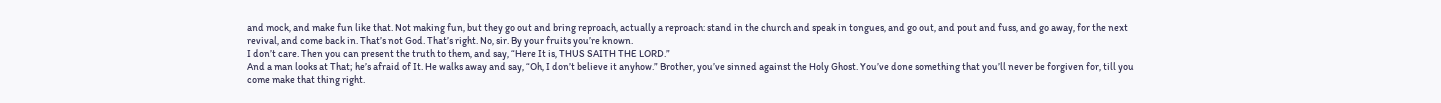and mock, and make fun like that. Not making fun, but they go out and bring reproach, actually a reproach: stand in the church and speak in tongues, and go out, and pout and fuss, and go away, for the next revival, and come back in. That’s not God. That’s right. No, sir. By your fruits you’re known.
I don’t care. Then you can present the truth to them, and say, “Here It is, THUS SAITH THE LORD.”
And a man looks at That; he’s afraid of It. He walks away and say, “Oh, I don’t believe it anyhow.” Brother, you’ve sinned against the Holy Ghost. You’ve done something that you’ll never be forgiven for, till you come make that thing right.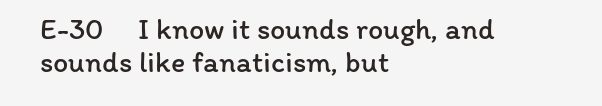E-30     I know it sounds rough, and sounds like fanaticism, but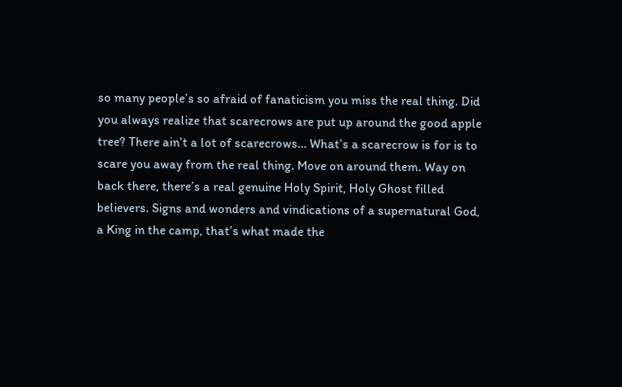so many people’s so afraid of fanaticism you miss the real thing. Did you always realize that scarecrows are put up around the good apple tree? There ain’t a lot of scarecrows… What’s a scarecrow is for is to scare you away from the real thing. Move on around them. Way on back there, there’s a real genuine Holy Spirit, Holy Ghost filled believers. Signs and wonders and vindications of a supernatural God, a King in the camp, that’s what made the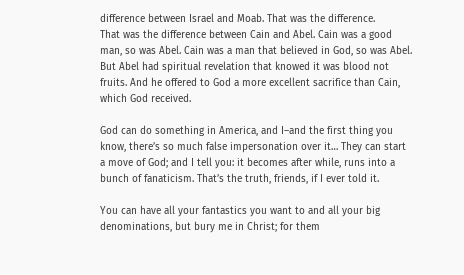difference between Israel and Moab. That was the difference.
That was the difference between Cain and Abel. Cain was a good man, so was Abel. Cain was a man that believed in God, so was Abel. But Abel had spiritual revelation that knowed it was blood not fruits. And he offered to God a more excellent sacrifice than Cain, which God received.

God can do something in America, and I–and the first thing you know, there’s so much false impersonation over it… They can start a move of God; and I tell you: it becomes after while, runs into a bunch of fanaticism. That’s the truth, friends, if I ever told it.

You can have all your fantastics you want to and all your big denominations, but bury me in Christ; for them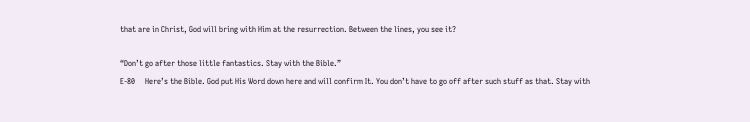that are in Christ, God will bring with Him at the resurrection. Between the lines, you see it?

“Don’t go after those little fantastics. Stay with the Bible.”
E-80     Here’s the Bible. God put His Word down here and will confirm It. You don’t have to go off after such stuff as that. Stay with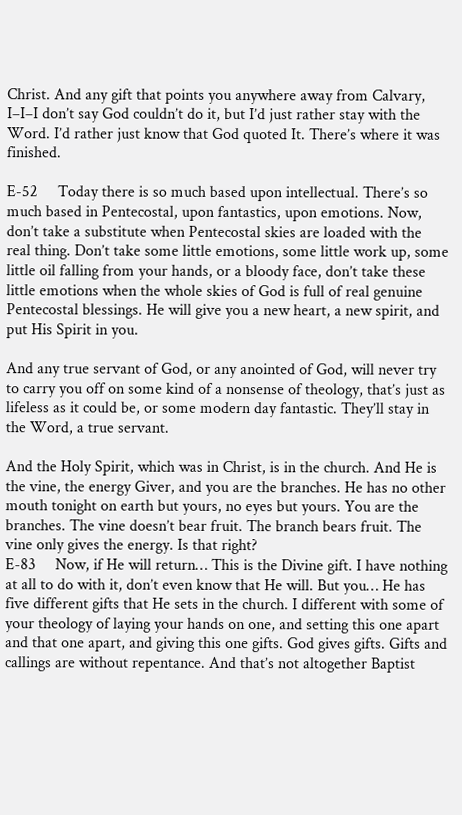Christ. And any gift that points you anywhere away from Calvary, I–I–I don’t say God couldn’t do it, but I’d just rather stay with the Word. I’d rather just know that God quoted It. There’s where it was finished.

E-52     Today there is so much based upon intellectual. There’s so much based in Pentecostal, upon fantastics, upon emotions. Now, don’t take a substitute when Pentecostal skies are loaded with the real thing. Don’t take some little emotions, some little work up, some little oil falling from your hands, or a bloody face, don’t take these little emotions when the whole skies of God is full of real genuine Pentecostal blessings. He will give you a new heart, a new spirit, and put His Spirit in you.

And any true servant of God, or any anointed of God, will never try to carry you off on some kind of a nonsense of theology, that’s just as lifeless as it could be, or some modern day fantastic. They’ll stay in the Word, a true servant.

And the Holy Spirit, which was in Christ, is in the church. And He is the vine, the energy Giver, and you are the branches. He has no other mouth tonight on earth but yours, no eyes but yours. You are the branches. The vine doesn’t bear fruit. The branch bears fruit. The vine only gives the energy. Is that right?
E-83     Now, if He will return… This is the Divine gift. I have nothing at all to do with it, don’t even know that He will. But you… He has five different gifts that He sets in the church. I different with some of your theology of laying your hands on one, and setting this one apart and that one apart, and giving this one gifts. God gives gifts. Gifts and callings are without repentance. And that’s not altogether Baptist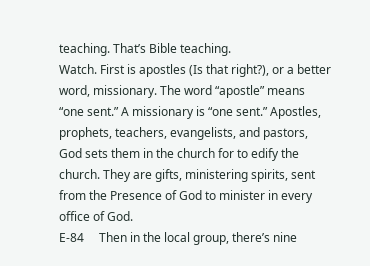teaching. That’s Bible teaching.
Watch. First is apostles (Is that right?), or a better word, missionary. The word “apostle” means “one sent.” A missionary is “one sent.” Apostles, prophets, teachers, evangelists, and pastors, God sets them in the church for to edify the church. They are gifts, ministering spirits, sent from the Presence of God to minister in every office of God.
E-84     Then in the local group, there’s nine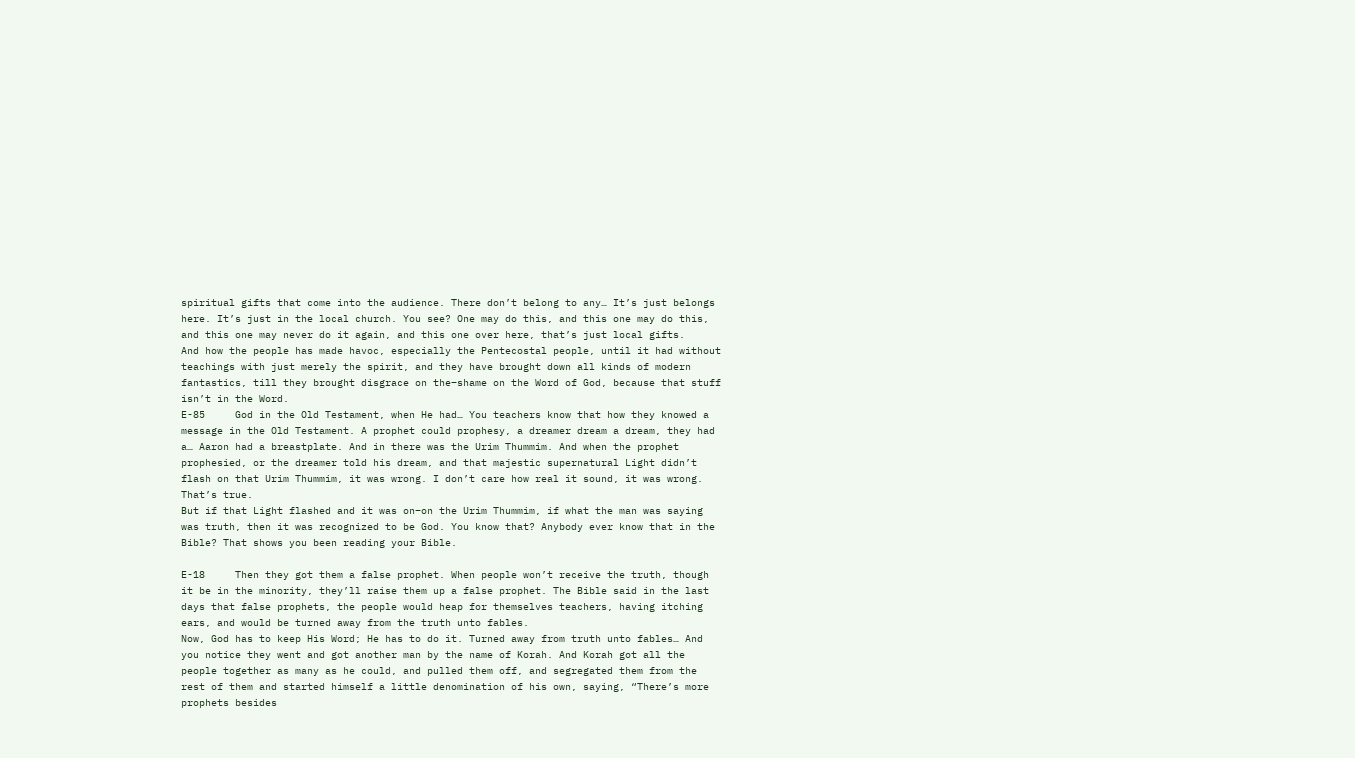spiritual gifts that come into the audience. There don’t belong to any… It’s just belongs here. It’s just in the local church. You see? One may do this, and this one may do this, and this one may never do it again, and this one over here, that’s just local gifts.
And how the people has made havoc, especially the Pentecostal people, until it had without teachings with just merely the spirit, and they have brought down all kinds of modern fantastics, till they brought disgrace on the–shame on the Word of God, because that stuff isn’t in the Word.
E-85     God in the Old Testament, when He had… You teachers know that how they knowed a message in the Old Testament. A prophet could prophesy, a dreamer dream a dream, they had a… Aaron had a breastplate. And in there was the Urim Thummim. And when the prophet prophesied, or the dreamer told his dream, and that majestic supernatural Light didn’t flash on that Urim Thummim, it was wrong. I don’t care how real it sound, it was wrong. That’s true.
But if that Light flashed and it was on–on the Urim Thummim, if what the man was saying was truth, then it was recognized to be God. You know that? Anybody ever know that in the Bible? That shows you been reading your Bible.

E-18     Then they got them a false prophet. When people won’t receive the truth, though it be in the minority, they’ll raise them up a false prophet. The Bible said in the last days that false prophets, the people would heap for themselves teachers, having itching ears, and would be turned away from the truth unto fables.
Now, God has to keep His Word; He has to do it. Turned away from truth unto fables… And you notice they went and got another man by the name of Korah. And Korah got all the people together as many as he could, and pulled them off, and segregated them from the rest of them and started himself a little denomination of his own, saying, “There’s more prophets besides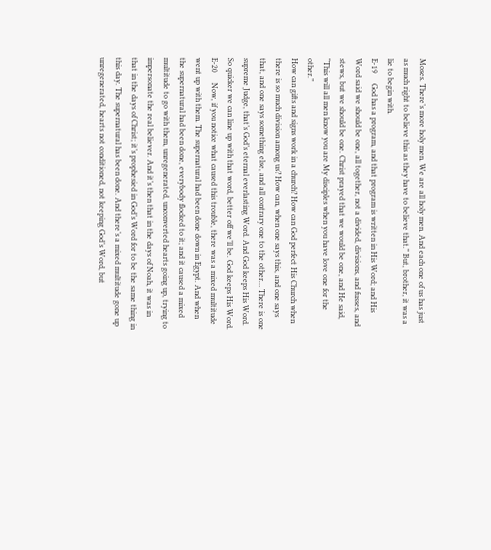Moses. There’s more holy men. We are all holy men. And each one of us has just as much right to believe this as they have to believe that.” But, brother, it was a lie to begin with.
E-19     God has a program, and that program is written in His Word; and His Word said we should be one, all together, not a divided, divisions, and fusses, and stews, but we should be one. Christ prayed that we would be one, and He said, “This will all men know you are My disciples when you have love one for the other.”
How can gifts and signs work in a church? How can God perfect His Church when there is so much division among us? How can, when one says this, and one says that, and one says something else, and all contrary one to the other… There is one supreme Judge, that’s God’s eternal everlasting Word. And God keeps His Word. So quicker we can line up with that word, better off we’ll be. God keeps His Word.
E-20     Now, if you notice what caused this trouble, there was a mixed multitude went up with them. The supernatural had been done down in Egypt. And when the supernatural had been done, everybody flocked to it; and it caused a mixed multitude to go with them, unregenerated, unconverted hearts going up, trying to impersonate the real believer. And it’s then that in the days of Noah, it was in that in the days of Christ; it’s prophesied in God’s Word for to be the same thing in this day. The supernatural has been done. And there’s a mixed multitude gone up unregenerated, hearts not conditioned, not keeping God’s Word, but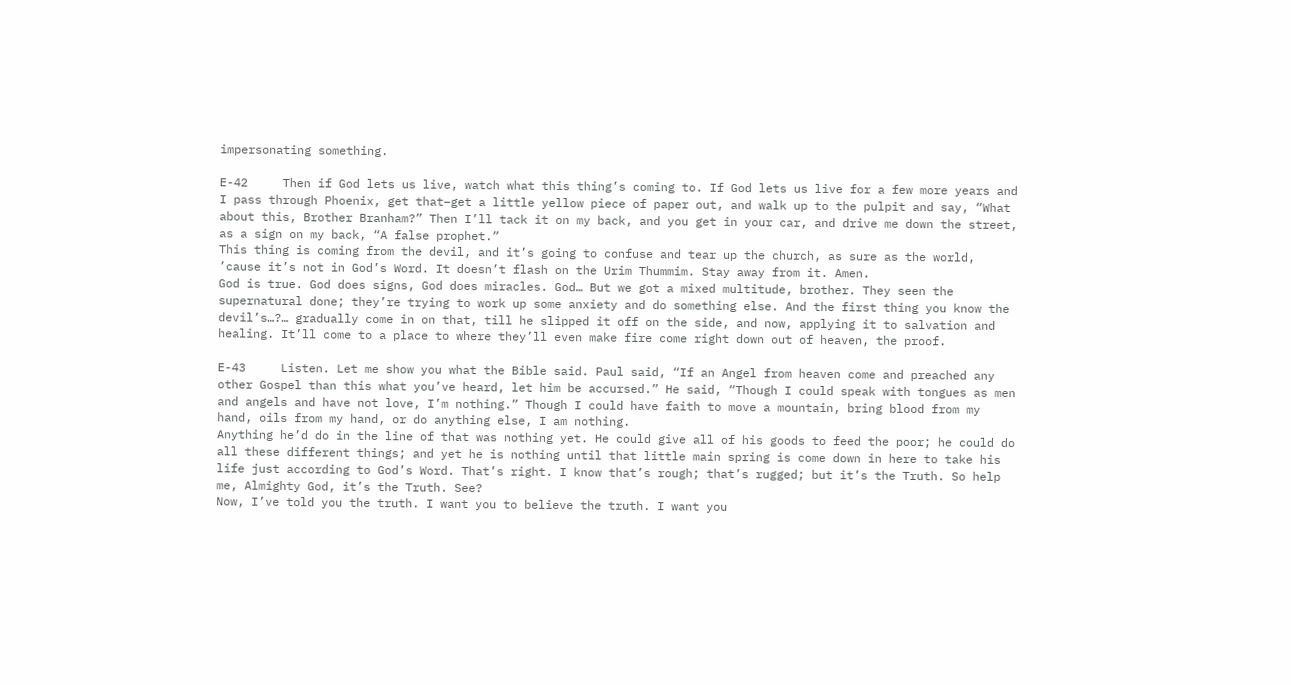impersonating something.

E-42     Then if God lets us live, watch what this thing’s coming to. If God lets us live for a few more years and I pass through Phoenix, get that–get a little yellow piece of paper out, and walk up to the pulpit and say, “What about this, Brother Branham?” Then I’ll tack it on my back, and you get in your car, and drive me down the street, as a sign on my back, “A false prophet.”
This thing is coming from the devil, and it’s going to confuse and tear up the church, as sure as the world, ’cause it’s not in God’s Word. It doesn’t flash on the Urim Thummim. Stay away from it. Amen.
God is true. God does signs, God does miracles. God… But we got a mixed multitude, brother. They seen the supernatural done; they’re trying to work up some anxiety and do something else. And the first thing you know the devil’s…?… gradually come in on that, till he slipped it off on the side, and now, applying it to salvation and healing. It’ll come to a place to where they’ll even make fire come right down out of heaven, the proof.

E-43     Listen. Let me show you what the Bible said. Paul said, “If an Angel from heaven come and preached any other Gospel than this what you’ve heard, let him be accursed.” He said, “Though I could speak with tongues as men and angels and have not love, I’m nothing.” Though I could have faith to move a mountain, bring blood from my hand, oils from my hand, or do anything else, I am nothing.
Anything he’d do in the line of that was nothing yet. He could give all of his goods to feed the poor; he could do all these different things; and yet he is nothing until that little main spring is come down in here to take his life just according to God’s Word. That’s right. I know that’s rough; that’s rugged; but it’s the Truth. So help me, Almighty God, it’s the Truth. See?
Now, I’ve told you the truth. I want you to believe the truth. I want you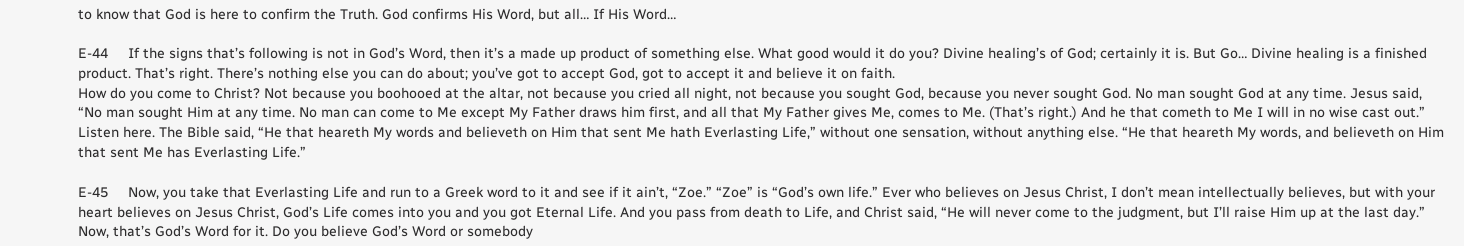to know that God is here to confirm the Truth. God confirms His Word, but all… If His Word…

E-44     If the signs that’s following is not in God’s Word, then it’s a made up product of something else. What good would it do you? Divine healing’s of God; certainly it is. But Go… Divine healing is a finished product. That’s right. There’s nothing else you can do about; you’ve got to accept God, got to accept it and believe it on faith.
How do you come to Christ? Not because you boohooed at the altar, not because you cried all night, not because you sought God, because you never sought God. No man sought God at any time. Jesus said, “No man sought Him at any time. No man can come to Me except My Father draws him first, and all that My Father gives Me, comes to Me. (That’s right.) And he that cometh to Me I will in no wise cast out.”
Listen here. The Bible said, “He that heareth My words and believeth on Him that sent Me hath Everlasting Life,” without one sensation, without anything else. “He that heareth My words, and believeth on Him that sent Me has Everlasting Life.”

E-45     Now, you take that Everlasting Life and run to a Greek word to it and see if it ain’t, “Zoe.” “Zoe” is “God’s own life.” Ever who believes on Jesus Christ, I don’t mean intellectually believes, but with your heart believes on Jesus Christ, God’s Life comes into you and you got Eternal Life. And you pass from death to Life, and Christ said, “He will never come to the judgment, but I’ll raise Him up at the last day.”
Now, that’s God’s Word for it. Do you believe God’s Word or somebody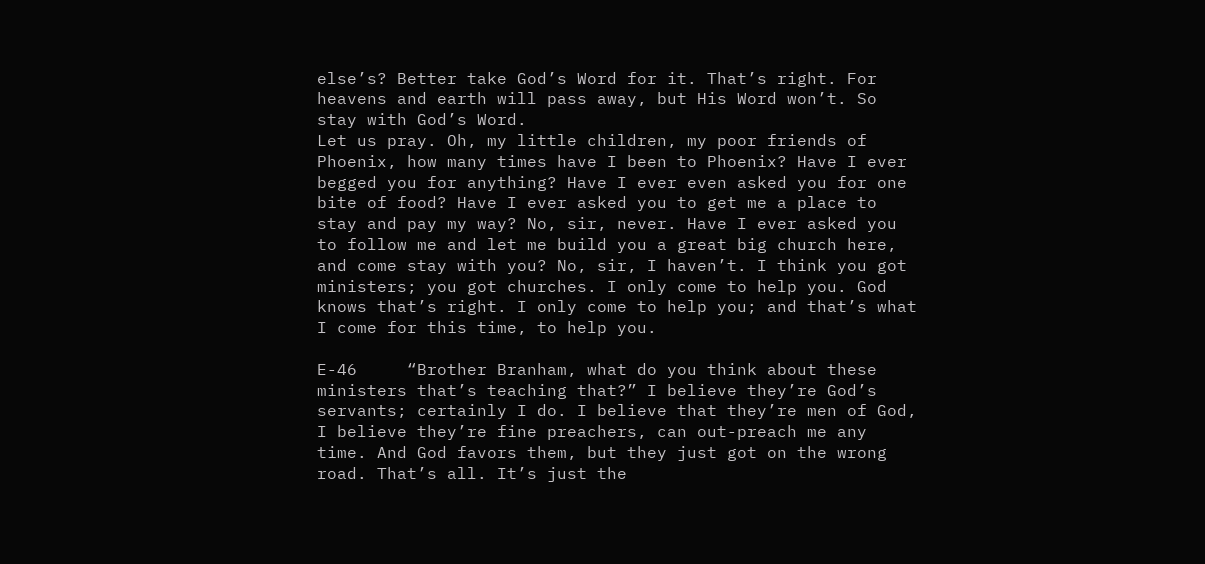else’s? Better take God’s Word for it. That’s right. For heavens and earth will pass away, but His Word won’t. So stay with God’s Word.
Let us pray. Oh, my little children, my poor friends of Phoenix, how many times have I been to Phoenix? Have I ever begged you for anything? Have I ever even asked you for one bite of food? Have I ever asked you to get me a place to stay and pay my way? No, sir, never. Have I ever asked you to follow me and let me build you a great big church here, and come stay with you? No, sir, I haven’t. I think you got ministers; you got churches. I only come to help you. God knows that’s right. I only come to help you; and that’s what I come for this time, to help you.

E-46     “Brother Branham, what do you think about these ministers that’s teaching that?” I believe they’re God’s servants; certainly I do. I believe that they’re men of God, I believe they’re fine preachers, can out-preach me any time. And God favors them, but they just got on the wrong road. That’s all. It’s just the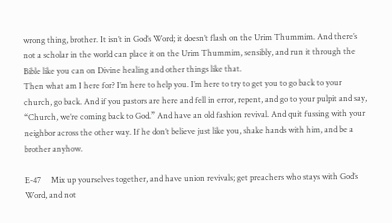wrong thing, brother. It isn’t in God’s Word; it doesn’t flash on the Urim Thummim. And there’s not a scholar in the world can place it on the Urim Thummim, sensibly, and run it through the Bible like you can on Divine healing and other things like that.
Then what am I here for? I’m here to help you. I’m here to try to get you to go back to your church, go back. And if you pastors are here and fell in error, repent, and go to your pulpit and say, “Church, we’re coming back to God.” And have an old fashion revival. And quit fussing with your neighbor across the other way. If he don’t believe just like you, shake hands with him, and be a brother anyhow.

E-47     Mix up yourselves together, and have union revivals; get preachers who stays with God’s Word, and not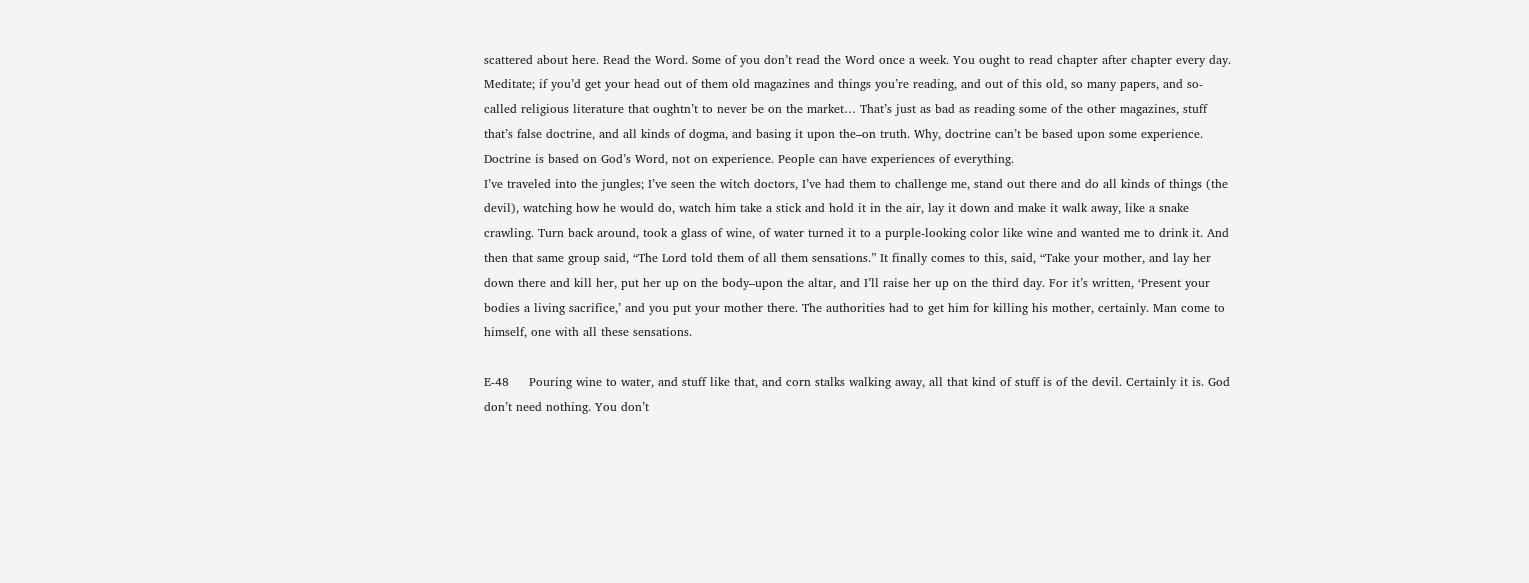scattered about here. Read the Word. Some of you don’t read the Word once a week. You ought to read chapter after chapter every day. Meditate; if you’d get your head out of them old magazines and things you’re reading, and out of this old, so many papers, and so-called religious literature that oughtn’t to never be on the market… That’s just as bad as reading some of the other magazines, stuff that’s false doctrine, and all kinds of dogma, and basing it upon the–on truth. Why, doctrine can’t be based upon some experience. Doctrine is based on God’s Word, not on experience. People can have experiences of everything.
I’ve traveled into the jungles; I’ve seen the witch doctors, I’ve had them to challenge me, stand out there and do all kinds of things (the devil), watching how he would do, watch him take a stick and hold it in the air, lay it down and make it walk away, like a snake crawling. Turn back around, took a glass of wine, of water turned it to a purple-looking color like wine and wanted me to drink it. And then that same group said, “The Lord told them of all them sensations.” It finally comes to this, said, “Take your mother, and lay her down there and kill her, put her up on the body–upon the altar, and I’ll raise her up on the third day. For it’s written, ‘Present your bodies a living sacrifice,’ and you put your mother there. The authorities had to get him for killing his mother, certainly. Man come to himself, one with all these sensations.

E-48     Pouring wine to water, and stuff like that, and corn stalks walking away, all that kind of stuff is of the devil. Certainly it is. God don’t need nothing. You don’t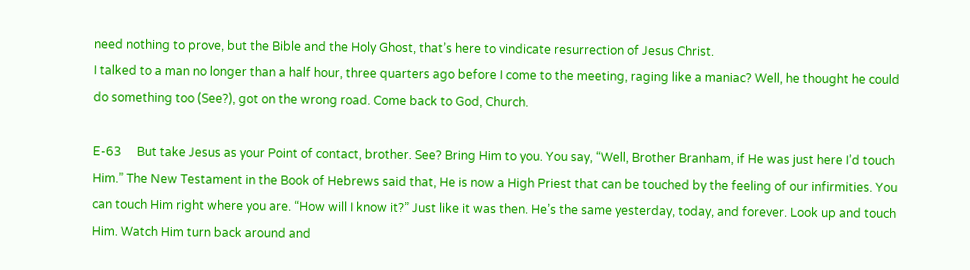need nothing to prove, but the Bible and the Holy Ghost, that’s here to vindicate resurrection of Jesus Christ.
I talked to a man no longer than a half hour, three quarters ago before I come to the meeting, raging like a maniac? Well, he thought he could do something too (See?), got on the wrong road. Come back to God, Church.

E-63     But take Jesus as your Point of contact, brother. See? Bring Him to you. You say, “Well, Brother Branham, if He was just here I’d touch Him.” The New Testament in the Book of Hebrews said that, He is now a High Priest that can be touched by the feeling of our infirmities. You can touch Him right where you are. “How will I know it?” Just like it was then. He’s the same yesterday, today, and forever. Look up and touch Him. Watch Him turn back around and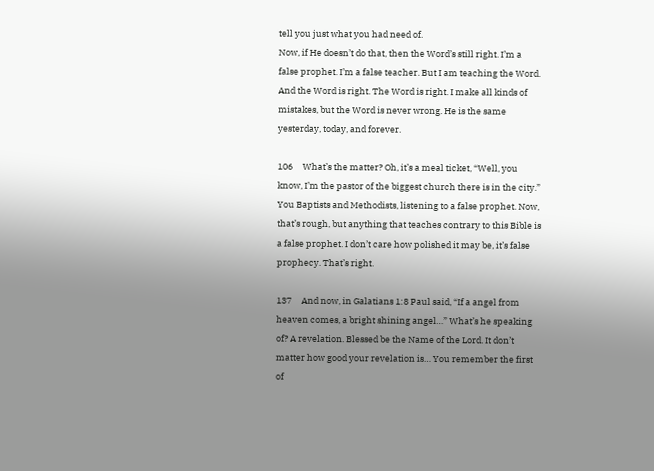tell you just what you had need of.
Now, if He doesn’t do that, then the Word’s still right. I’m a false prophet. I’m a false teacher. But I am teaching the Word. And the Word is right. The Word is right. I make all kinds of mistakes, but the Word is never wrong. He is the same yesterday, today, and forever.

106     What’s the matter? Oh, it’s a meal ticket, “Well, you know, I’m the pastor of the biggest church there is in the city.” You Baptists and Methodists, listening to a false prophet. Now, that’s rough, but anything that teaches contrary to this Bible is a false prophet. I don’t care how polished it may be, it’s false prophecy. That’s right.

137     And now, in Galatians 1:8 Paul said, “If a angel from heaven comes, a bright shining angel…” What’s he speaking of? A revelation. Blessed be the Name of the Lord. It don’t matter how good your revelation is… You remember the first of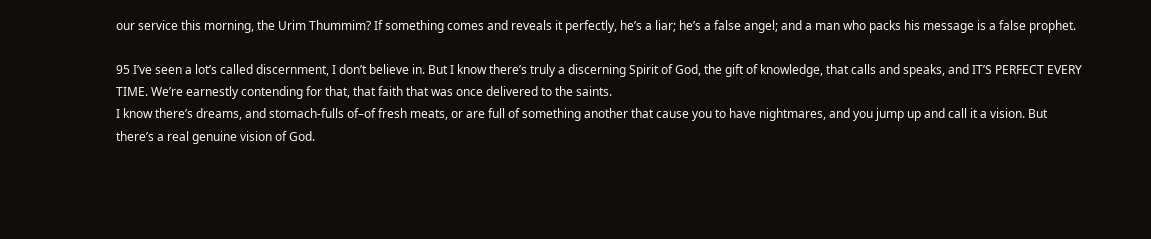our service this morning, the Urim Thummim? If something comes and reveals it perfectly, he’s a liar; he’s a false angel; and a man who packs his message is a false prophet.

95 I’ve seen a lot’s called discernment, I don’t believe in. But I know there’s truly a discerning Spirit of God, the gift of knowledge, that calls and speaks, and IT’S PERFECT EVERY TIME. We’re earnestly contending for that, that faith that was once delivered to the saints.
I know there’s dreams, and stomach-fulls of–of fresh meats, or are full of something another that cause you to have nightmares, and you jump up and call it a vision. But there’s a real genuine vision of God.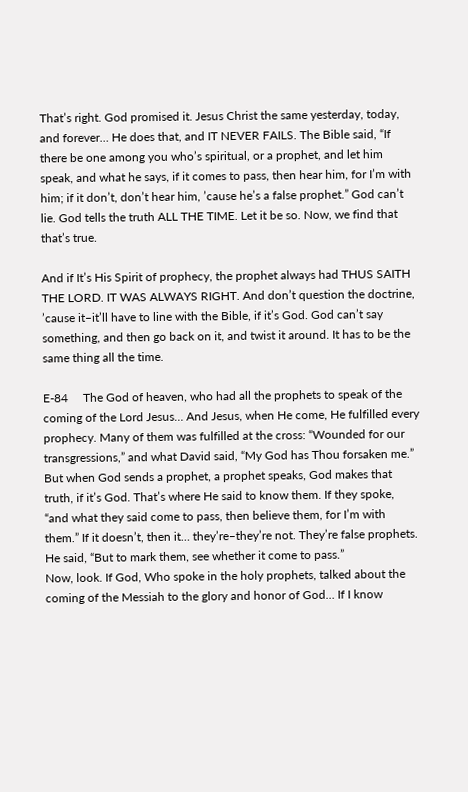That’s right. God promised it. Jesus Christ the same yesterday, today, and forever… He does that, and IT NEVER FAILS. The Bible said, “If there be one among you who’s spiritual, or a prophet, and let him speak, and what he says, if it comes to pass, then hear him, for I’m with him; if it don’t, don’t hear him, ’cause he’s a false prophet.” God can’t lie. God tells the truth ALL THE TIME. Let it be so. Now, we find that that’s true.

And if It’s His Spirit of prophecy, the prophet always had THUS SAITH THE LORD. IT WAS ALWAYS RIGHT. And don’t question the doctrine, ’cause it–it’ll have to line with the Bible, if it’s God. God can’t say something, and then go back on it, and twist it around. It has to be the same thing all the time.

E-84     The God of heaven, who had all the prophets to speak of the coming of the Lord Jesus… And Jesus, when He come, He fulfilled every prophecy. Many of them was fulfilled at the cross: “Wounded for our transgressions,” and what David said, “My God has Thou forsaken me.” But when God sends a prophet, a prophet speaks, God makes that truth, if it’s God. That’s where He said to know them. If they spoke, “and what they said come to pass, then believe them, for I’m with them.” If it doesn’t, then it… they’re–they’re not. They’re false prophets. He said, “But to mark them, see whether it come to pass.”
Now, look. If God, Who spoke in the holy prophets, talked about the coming of the Messiah to the glory and honor of God… If I know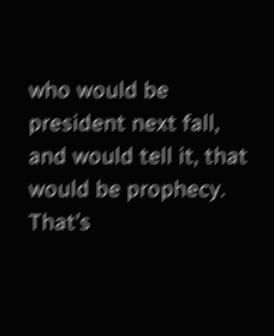who would be president next fall, and would tell it, that would be prophecy. That’s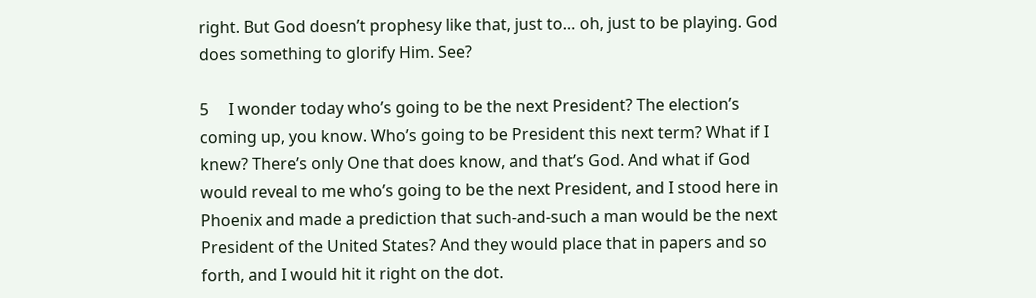right. But God doesn’t prophesy like that, just to… oh, just to be playing. God does something to glorify Him. See?

5     I wonder today who’s going to be the next President? The election’s coming up, you know. Who’s going to be President this next term? What if I knew? There’s only One that does know, and that’s God. And what if God would reveal to me who’s going to be the next President, and I stood here in Phoenix and made a prediction that such-and-such a man would be the next President of the United States? And they would place that in papers and so forth, and I would hit it right on the dot.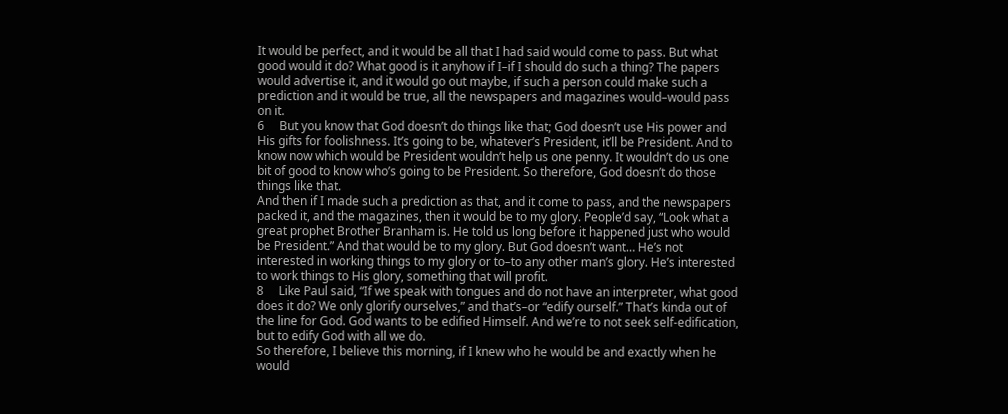It would be perfect, and it would be all that I had said would come to pass. But what good would it do? What good is it anyhow if I–if I should do such a thing? The papers would advertise it, and it would go out maybe, if such a person could make such a prediction and it would be true, all the newspapers and magazines would–would pass on it.
6     But you know that God doesn’t do things like that; God doesn’t use His power and His gifts for foolishness. It’s going to be, whatever’s President, it’ll be President. And to know now which would be President wouldn’t help us one penny. It wouldn’t do us one bit of good to know who’s going to be President. So therefore, God doesn’t do those things like that.
And then if I made such a prediction as that, and it come to pass, and the newspapers packed it, and the magazines, then it would be to my glory. People’d say, “Look what a great prophet Brother Branham is. He told us long before it happened just who would be President.” And that would be to my glory. But God doesn’t want… He’s not interested in working things to my glory or to–to any other man’s glory. He’s interested to work things to His glory, something that will profit.
8     Like Paul said, “If we speak with tongues and do not have an interpreter, what good does it do? We only glorify ourselves,” and that’s–or “edify ourself.” That’s kinda out of the line for God. God wants to be edified Himself. And we’re to not seek self-edification, but to edify God with all we do.
So therefore, I believe this morning, if I knew who he would be and exactly when he would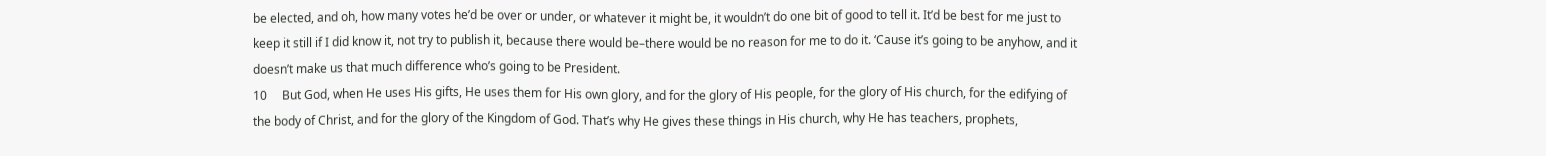be elected, and oh, how many votes he’d be over or under, or whatever it might be, it wouldn’t do one bit of good to tell it. It’d be best for me just to keep it still if I did know it, not try to publish it, because there would be–there would be no reason for me to do it. ‘Cause it’s going to be anyhow, and it doesn’t make us that much difference who’s going to be President.
10     But God, when He uses His gifts, He uses them for His own glory, and for the glory of His people, for the glory of His church, for the edifying of the body of Christ, and for the glory of the Kingdom of God. That’s why He gives these things in His church, why He has teachers, prophets,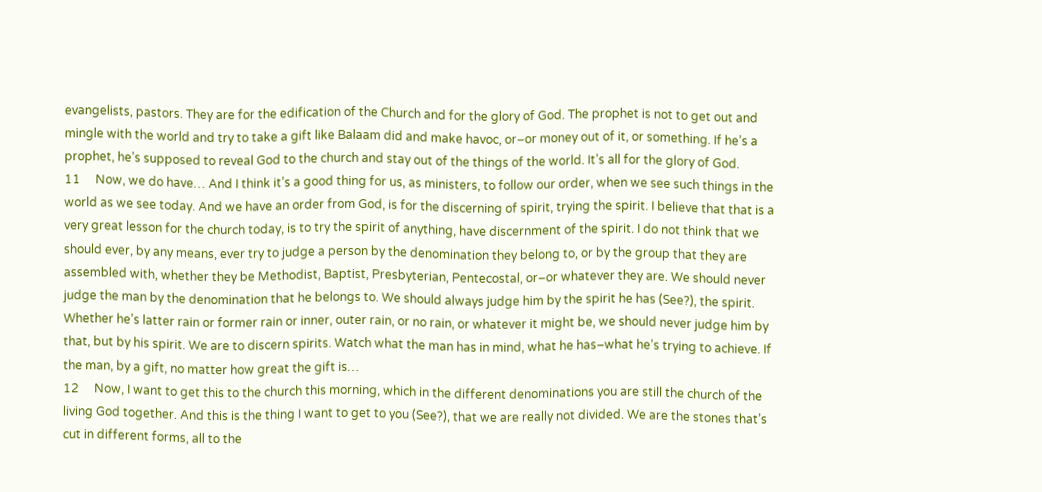evangelists, pastors. They are for the edification of the Church and for the glory of God. The prophet is not to get out and mingle with the world and try to take a gift like Balaam did and make havoc, or–or money out of it, or something. If he’s a prophet, he’s supposed to reveal God to the church and stay out of the things of the world. It’s all for the glory of God.
11     Now, we do have… And I think it’s a good thing for us, as ministers, to follow our order, when we see such things in the world as we see today. And we have an order from God, is for the discerning of spirit, trying the spirit. I believe that that is a very great lesson for the church today, is to try the spirit of anything, have discernment of the spirit. I do not think that we should ever, by any means, ever try to judge a person by the denomination they belong to, or by the group that they are assembled with, whether they be Methodist, Baptist, Presbyterian, Pentecostal, or–or whatever they are. We should never judge the man by the denomination that he belongs to. We should always judge him by the spirit he has (See?), the spirit. Whether he’s latter rain or former rain or inner, outer rain, or no rain, or whatever it might be, we should never judge him by that, but by his spirit. We are to discern spirits. Watch what the man has in mind, what he has–what he’s trying to achieve. If the man, by a gift, no matter how great the gift is…
12     Now, I want to get this to the church this morning, which in the different denominations you are still the church of the living God together. And this is the thing I want to get to you (See?), that we are really not divided. We are the stones that’s cut in different forms, all to the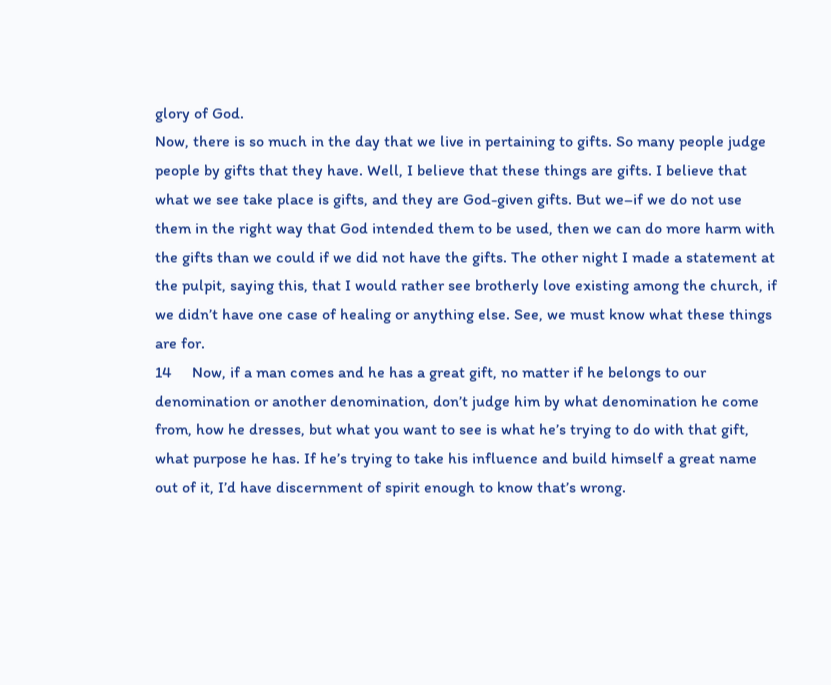glory of God.
Now, there is so much in the day that we live in pertaining to gifts. So many people judge people by gifts that they have. Well, I believe that these things are gifts. I believe that what we see take place is gifts, and they are God-given gifts. But we–if we do not use them in the right way that God intended them to be used, then we can do more harm with the gifts than we could if we did not have the gifts. The other night I made a statement at the pulpit, saying this, that I would rather see brotherly love existing among the church, if we didn’t have one case of healing or anything else. See, we must know what these things are for.
14     Now, if a man comes and he has a great gift, no matter if he belongs to our denomination or another denomination, don’t judge him by what denomination he come from, how he dresses, but what you want to see is what he’s trying to do with that gift, what purpose he has. If he’s trying to take his influence and build himself a great name out of it, I’d have discernment of spirit enough to know that’s wrong.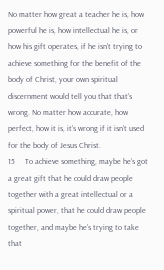No matter how great a teacher he is, how powerful he is, how intellectual he is, or how his gift operates, if he isn’t trying to achieve something for the benefit of the body of Christ, your own spiritual discernment would tell you that that’s wrong. No matter how accurate, how perfect, how it is, it’s wrong if it isn’t used for the body of Jesus Christ.
15     To achieve something, maybe he’s got a great gift that he could draw people together with a great intellectual or a spiritual power, that he could draw people together, and maybe he’s trying to take that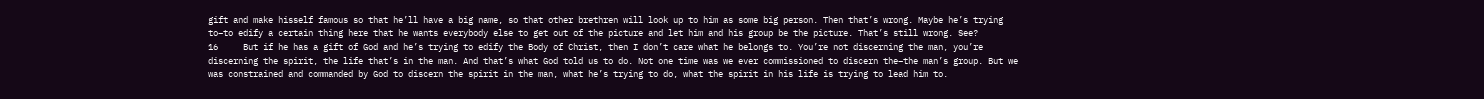gift and make hisself famous so that he’ll have a big name, so that other brethren will look up to him as some big person. Then that’s wrong. Maybe he’s trying to–to edify a certain thing here that he wants everybody else to get out of the picture and let him and his group be the picture. That’s still wrong. See?
16     But if he has a gift of God and he’s trying to edify the Body of Christ, then I don’t care what he belongs to. You’re not discerning the man, you’re discerning the spirit, the life that’s in the man. And that’s what God told us to do. Not one time was we ever commissioned to discern the–the man’s group. But we was constrained and commanded by God to discern the spirit in the man, what he’s trying to do, what the spirit in his life is trying to lead him to.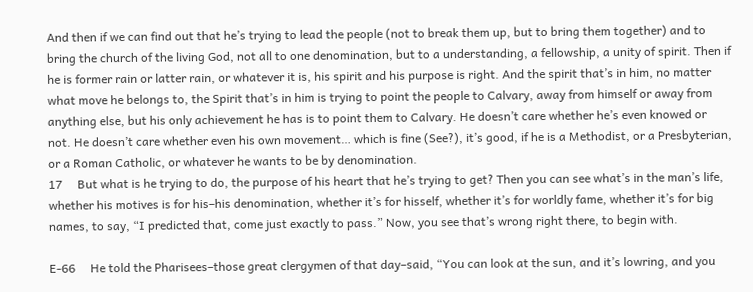And then if we can find out that he’s trying to lead the people (not to break them up, but to bring them together) and to bring the church of the living God, not all to one denomination, but to a understanding, a fellowship, a unity of spirit. Then if he is former rain or latter rain, or whatever it is, his spirit and his purpose is right. And the spirit that’s in him, no matter what move he belongs to, the Spirit that’s in him is trying to point the people to Calvary, away from himself or away from anything else, but his only achievement he has is to point them to Calvary. He doesn’t care whether he’s even knowed or not. He doesn’t care whether even his own movement… which is fine (See?), it’s good, if he is a Methodist, or a Presbyterian, or a Roman Catholic, or whatever he wants to be by denomination.
17     But what is he trying to do, the purpose of his heart that he’s trying to get? Then you can see what’s in the man’s life, whether his motives is for his–his denomination, whether it’s for hisself, whether it’s for worldly fame, whether it’s for big names, to say, “I predicted that, come just exactly to pass.” Now, you see that’s wrong right there, to begin with.

E-66     He told the Pharisees–those great clergymen of that day–said, “You can look at the sun, and it’s lowring, and you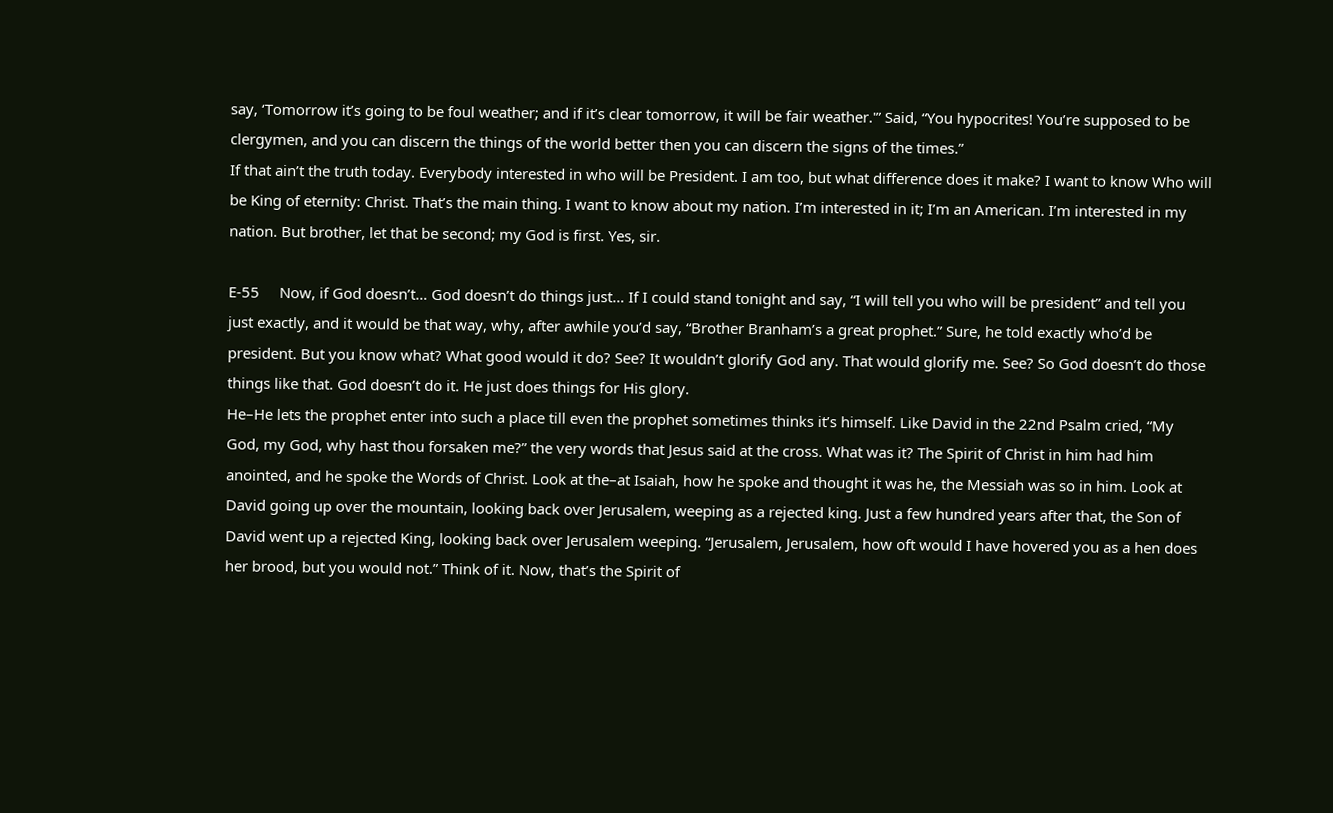say, ‘Tomorrow it’s going to be foul weather; and if it’s clear tomorrow, it will be fair weather.'” Said, “You hypocrites! You’re supposed to be clergymen, and you can discern the things of the world better then you can discern the signs of the times.”
If that ain’t the truth today. Everybody interested in who will be President. I am too, but what difference does it make? I want to know Who will be King of eternity: Christ. That’s the main thing. I want to know about my nation. I’m interested in it; I’m an American. I’m interested in my nation. But brother, let that be second; my God is first. Yes, sir.

E-55     Now, if God doesn’t… God doesn’t do things just… If I could stand tonight and say, “I will tell you who will be president” and tell you just exactly, and it would be that way, why, after awhile you’d say, “Brother Branham’s a great prophet.” Sure, he told exactly who’d be president. But you know what? What good would it do? See? It wouldn’t glorify God any. That would glorify me. See? So God doesn’t do those things like that. God doesn’t do it. He just does things for His glory.
He–He lets the prophet enter into such a place till even the prophet sometimes thinks it’s himself. Like David in the 22nd Psalm cried, “My God, my God, why hast thou forsaken me?” the very words that Jesus said at the cross. What was it? The Spirit of Christ in him had him anointed, and he spoke the Words of Christ. Look at the–at Isaiah, how he spoke and thought it was he, the Messiah was so in him. Look at David going up over the mountain, looking back over Jerusalem, weeping as a rejected king. Just a few hundred years after that, the Son of David went up a rejected King, looking back over Jerusalem weeping. “Jerusalem, Jerusalem, how oft would I have hovered you as a hen does her brood, but you would not.” Think of it. Now, that’s the Spirit of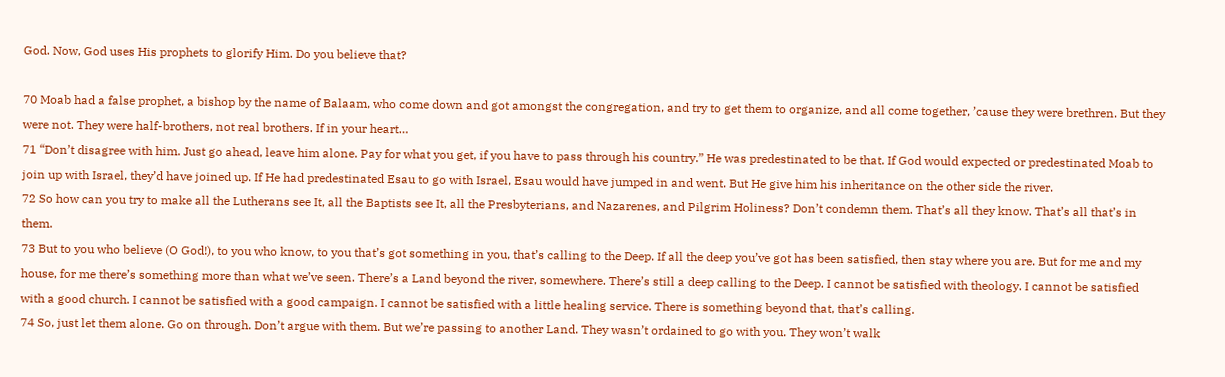God. Now, God uses His prophets to glorify Him. Do you believe that?

70 Moab had a false prophet, a bishop by the name of Balaam, who come down and got amongst the congregation, and try to get them to organize, and all come together, ’cause they were brethren. But they were not. They were half-brothers, not real brothers. If in your heart…
71 “Don’t disagree with him. Just go ahead, leave him alone. Pay for what you get, if you have to pass through his country.” He was predestinated to be that. If God would expected or predestinated Moab to join up with Israel, they’d have joined up. If He had predestinated Esau to go with Israel, Esau would have jumped in and went. But He give him his inheritance on the other side the river.
72 So how can you try to make all the Lutherans see It, all the Baptists see It, all the Presbyterians, and Nazarenes, and Pilgrim Holiness? Don’t condemn them. That’s all they know. That’s all that’s in them.
73 But to you who believe (O God!), to you who know, to you that’s got something in you, that’s calling to the Deep. If all the deep you’ve got has been satisfied, then stay where you are. But for me and my house, for me there’s something more than what we’ve seen. There’s a Land beyond the river, somewhere. There’s still a deep calling to the Deep. I cannot be satisfied with theology. I cannot be satisfied with a good church. I cannot be satisfied with a good campaign. I cannot be satisfied with a little healing service. There is something beyond that, that’s calling.
74 So, just let them alone. Go on through. Don’t argue with them. But we’re passing to another Land. They wasn’t ordained to go with you. They won’t walk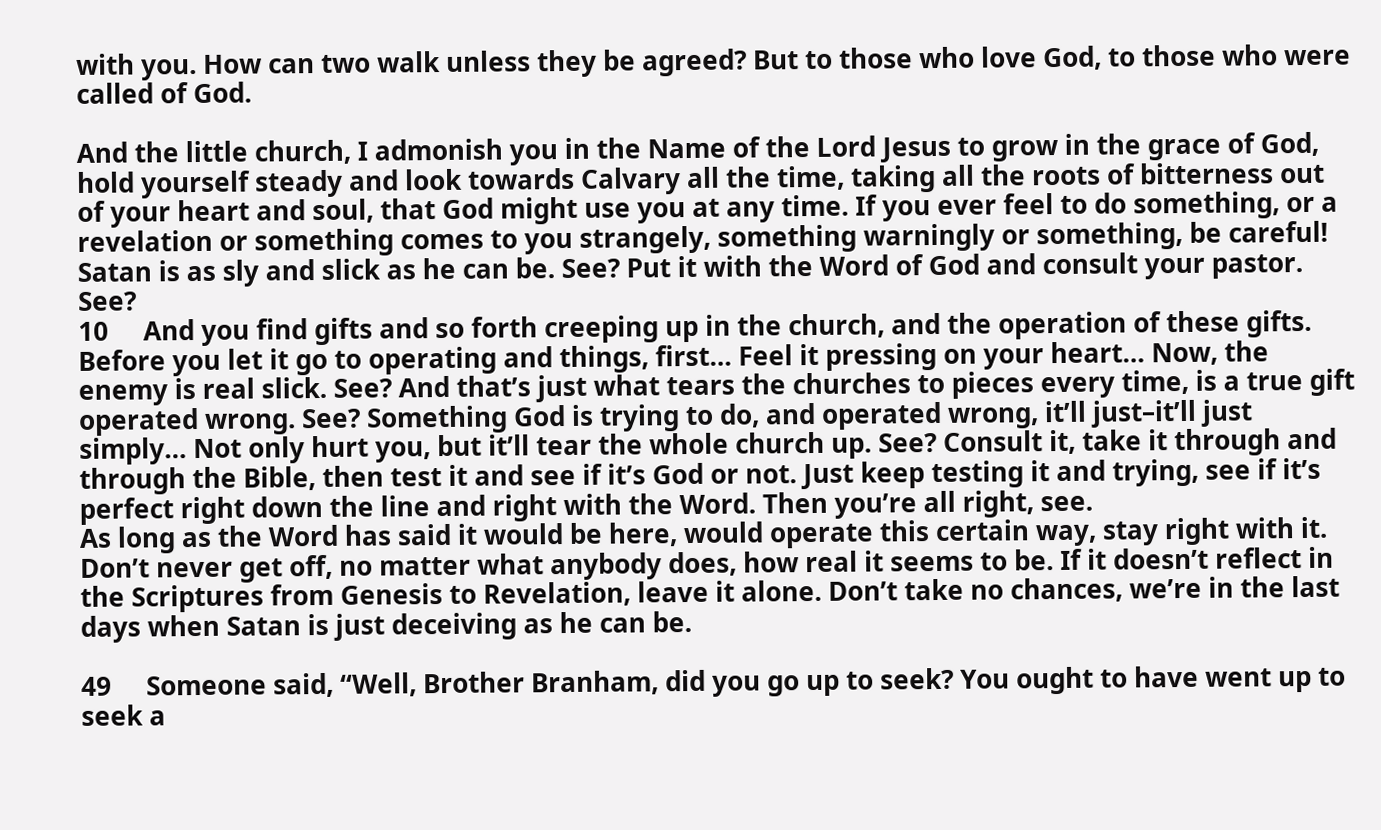with you. How can two walk unless they be agreed? But to those who love God, to those who were called of God.

And the little church, I admonish you in the Name of the Lord Jesus to grow in the grace of God, hold yourself steady and look towards Calvary all the time, taking all the roots of bitterness out of your heart and soul, that God might use you at any time. If you ever feel to do something, or a revelation or something comes to you strangely, something warningly or something, be careful! Satan is as sly and slick as he can be. See? Put it with the Word of God and consult your pastor. See?
10     And you find gifts and so forth creeping up in the church, and the operation of these gifts. Before you let it go to operating and things, first… Feel it pressing on your heart… Now, the enemy is real slick. See? And that’s just what tears the churches to pieces every time, is a true gift operated wrong. See? Something God is trying to do, and operated wrong, it’ll just–it’ll just simply… Not only hurt you, but it’ll tear the whole church up. See? Consult it, take it through and through the Bible, then test it and see if it’s God or not. Just keep testing it and trying, see if it’s perfect right down the line and right with the Word. Then you’re all right, see.
As long as the Word has said it would be here, would operate this certain way, stay right with it. Don’t never get off, no matter what anybody does, how real it seems to be. If it doesn’t reflect in the Scriptures from Genesis to Revelation, leave it alone. Don’t take no chances, we’re in the last days when Satan is just deceiving as he can be.

49     Someone said, “Well, Brother Branham, did you go up to seek? You ought to have went up to seek a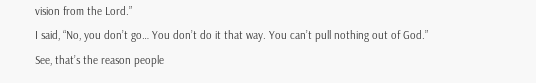vision from the Lord.”
I said, “No, you don’t go… You don’t do it that way. You can’t pull nothing out of God.”
See, that’s the reason people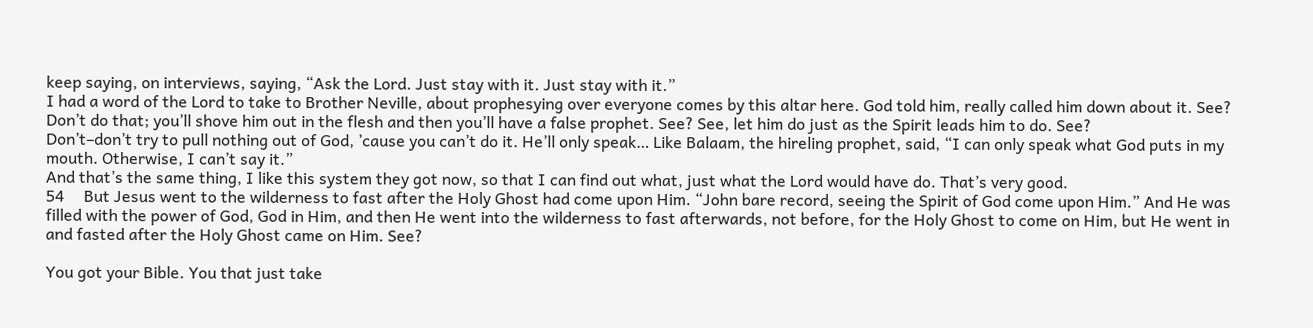keep saying, on interviews, saying, “Ask the Lord. Just stay with it. Just stay with it.”
I had a word of the Lord to take to Brother Neville, about prophesying over everyone comes by this altar here. God told him, really called him down about it. See? Don’t do that; you’ll shove him out in the flesh and then you’ll have a false prophet. See? See, let him do just as the Spirit leads him to do. See?
Don’t–don’t try to pull nothing out of God, ’cause you can’t do it. He’ll only speak… Like Balaam, the hireling prophet, said, “I can only speak what God puts in my mouth. Otherwise, I can’t say it.”
And that’s the same thing, I like this system they got now, so that I can find out what, just what the Lord would have do. That’s very good.
54     But Jesus went to the wilderness to fast after the Holy Ghost had come upon Him. “John bare record, seeing the Spirit of God come upon Him.” And He was filled with the power of God, God in Him, and then He went into the wilderness to fast afterwards, not before, for the Holy Ghost to come on Him, but He went in and fasted after the Holy Ghost came on Him. See?

You got your Bible. You that just take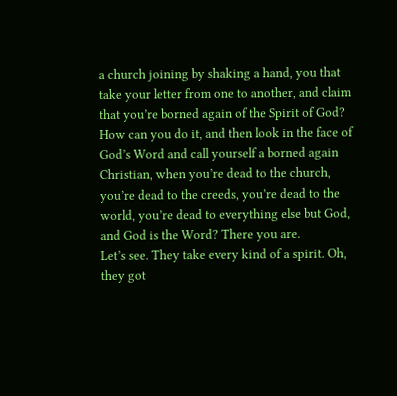a church joining by shaking a hand, you that take your letter from one to another, and claim that you’re borned again of the Spirit of God? How can you do it, and then look in the face of God’s Word and call yourself a borned again Christian, when you’re dead to the church, you’re dead to the creeds, you’re dead to the world, you’re dead to everything else but God, and God is the Word? There you are.
Let’s see. They take every kind of a spirit. Oh, they got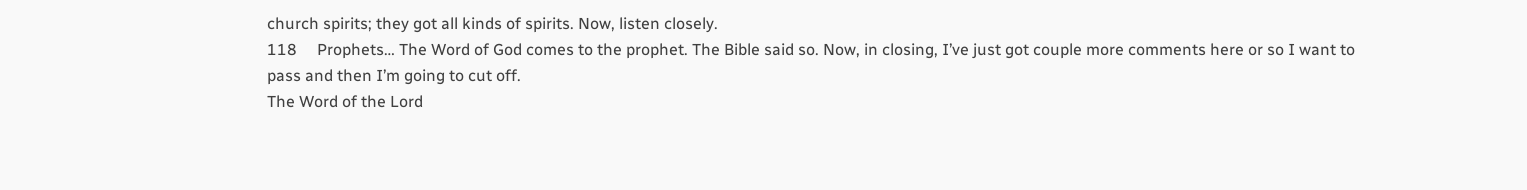church spirits; they got all kinds of spirits. Now, listen closely.
118     Prophets… The Word of God comes to the prophet. The Bible said so. Now, in closing, I’ve just got couple more comments here or so I want to pass and then I’m going to cut off.
The Word of the Lord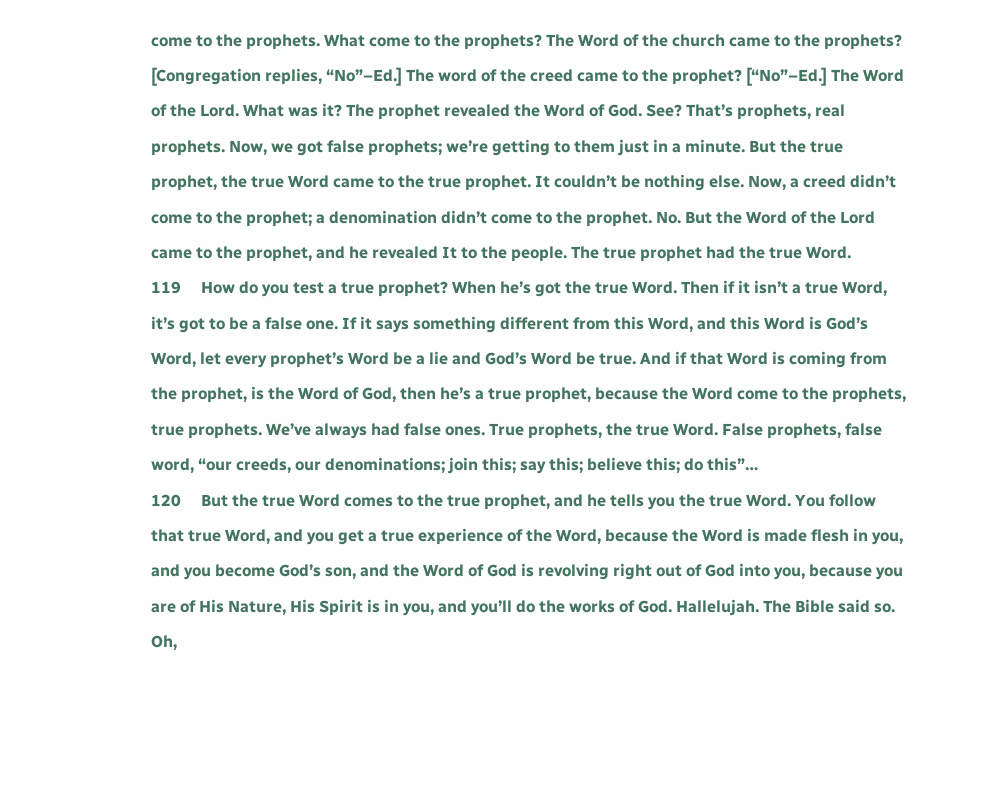come to the prophets. What come to the prophets? The Word of the church came to the prophets? [Congregation replies, “No”–Ed.] The word of the creed came to the prophet? [“No”–Ed.] The Word of the Lord. What was it? The prophet revealed the Word of God. See? That’s prophets, real prophets. Now, we got false prophets; we’re getting to them just in a minute. But the true prophet, the true Word came to the true prophet. It couldn’t be nothing else. Now, a creed didn’t come to the prophet; a denomination didn’t come to the prophet. No. But the Word of the Lord came to the prophet, and he revealed It to the people. The true prophet had the true Word.
119     How do you test a true prophet? When he’s got the true Word. Then if it isn’t a true Word, it’s got to be a false one. If it says something different from this Word, and this Word is God’s Word, let every prophet’s Word be a lie and God’s Word be true. And if that Word is coming from the prophet, is the Word of God, then he’s a true prophet, because the Word come to the prophets, true prophets. We’ve always had false ones. True prophets, the true Word. False prophets, false word, “our creeds, our denominations; join this; say this; believe this; do this”…
120     But the true Word comes to the true prophet, and he tells you the true Word. You follow that true Word, and you get a true experience of the Word, because the Word is made flesh in you, and you become God’s son, and the Word of God is revolving right out of God into you, because you are of His Nature, His Spirit is in you, and you’ll do the works of God. Hallelujah. The Bible said so. Oh,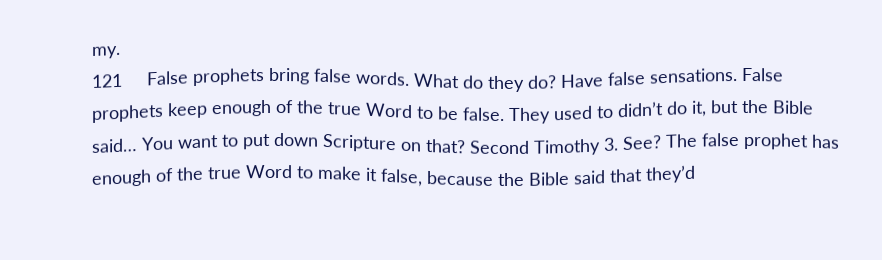my.
121     False prophets bring false words. What do they do? Have false sensations. False prophets keep enough of the true Word to be false. They used to didn’t do it, but the Bible said… You want to put down Scripture on that? Second Timothy 3. See? The false prophet has enough of the true Word to make it false, because the Bible said that they’d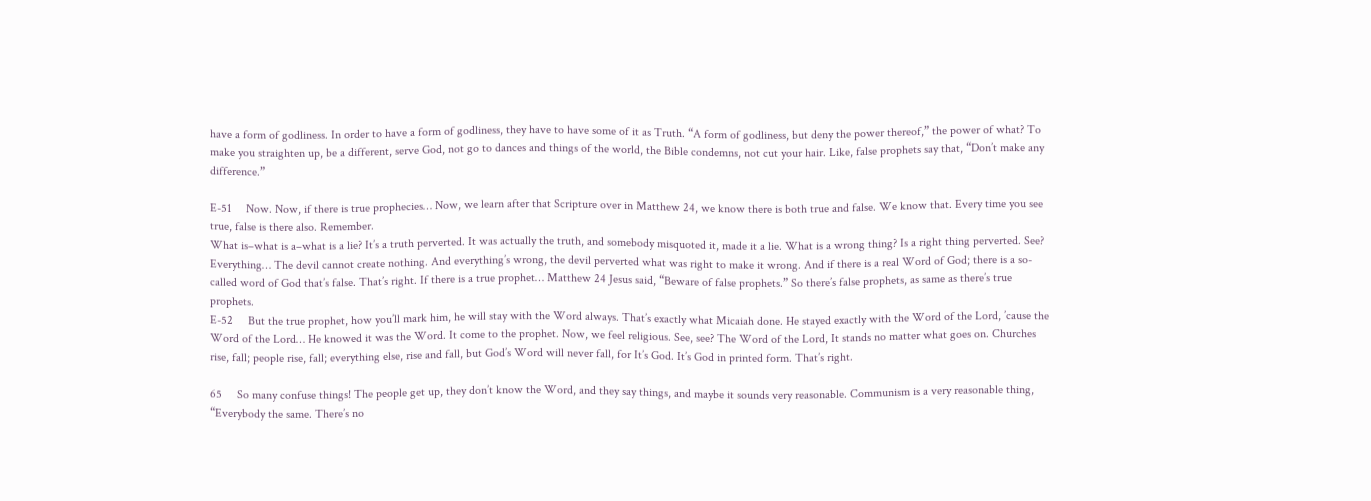have a form of godliness. In order to have a form of godliness, they have to have some of it as Truth. “A form of godliness, but deny the power thereof,” the power of what? To make you straighten up, be a different, serve God, not go to dances and things of the world, the Bible condemns, not cut your hair. Like, false prophets say that, “Don’t make any difference.”

E-51     Now. Now, if there is true prophecies… Now, we learn after that Scripture over in Matthew 24, we know there is both true and false. We know that. Every time you see true, false is there also. Remember.
What is–what is a–what is a lie? It’s a truth perverted. It was actually the truth, and somebody misquoted it, made it a lie. What is a wrong thing? Is a right thing perverted. See? Everything… The devil cannot create nothing. And everything’s wrong, the devil perverted what was right to make it wrong. And if there is a real Word of God; there is a so-called word of God that’s false. That’s right. If there is a true prophet… Matthew 24 Jesus said, “Beware of false prophets.” So there’s false prophets, as same as there’s true prophets.
E-52     But the true prophet, how you’ll mark him, he will stay with the Word always. That’s exactly what Micaiah done. He stayed exactly with the Word of the Lord, ’cause the Word of the Lord… He knowed it was the Word. It come to the prophet. Now, we feel religious. See, see? The Word of the Lord, It stands no matter what goes on. Churches rise, fall; people rise, fall; everything else, rise and fall, but God’s Word will never fall, for It’s God. It’s God in printed form. That’s right.

65     So many confuse things! The people get up, they don’t know the Word, and they say things, and maybe it sounds very reasonable. Communism is a very reasonable thing, “Everybody the same. There’s no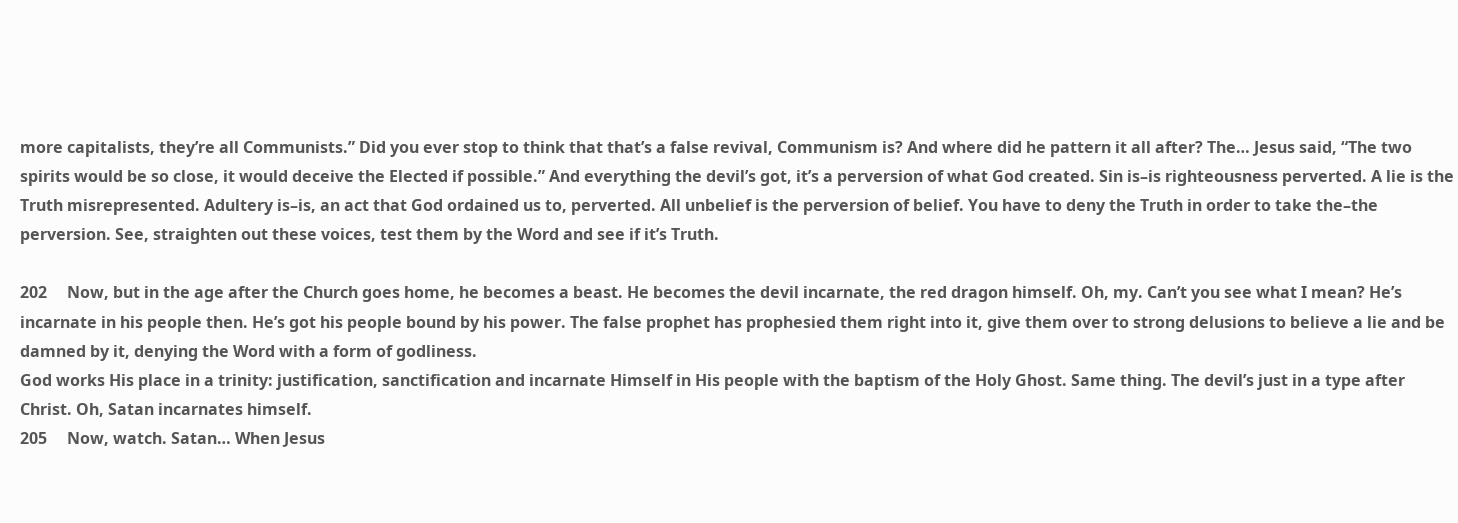more capitalists, they’re all Communists.” Did you ever stop to think that that’s a false revival, Communism is? And where did he pattern it all after? The… Jesus said, “The two spirits would be so close, it would deceive the Elected if possible.” And everything the devil’s got, it’s a perversion of what God created. Sin is–is righteousness perverted. A lie is the Truth misrepresented. Adultery is–is, an act that God ordained us to, perverted. All unbelief is the perversion of belief. You have to deny the Truth in order to take the–the perversion. See, straighten out these voices, test them by the Word and see if it’s Truth.

202     Now, but in the age after the Church goes home, he becomes a beast. He becomes the devil incarnate, the red dragon himself. Oh, my. Can’t you see what I mean? He’s incarnate in his people then. He’s got his people bound by his power. The false prophet has prophesied them right into it, give them over to strong delusions to believe a lie and be damned by it, denying the Word with a form of godliness.
God works His place in a trinity: justification, sanctification and incarnate Himself in His people with the baptism of the Holy Ghost. Same thing. The devil’s just in a type after Christ. Oh, Satan incarnates himself.
205     Now, watch. Satan… When Jesus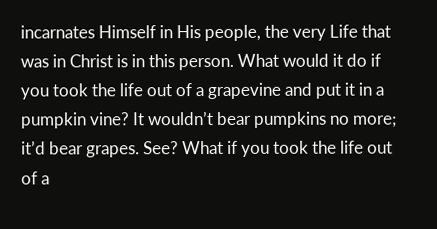incarnates Himself in His people, the very Life that was in Christ is in this person. What would it do if you took the life out of a grapevine and put it in a pumpkin vine? It wouldn’t bear pumpkins no more; it’d bear grapes. See? What if you took the life out of a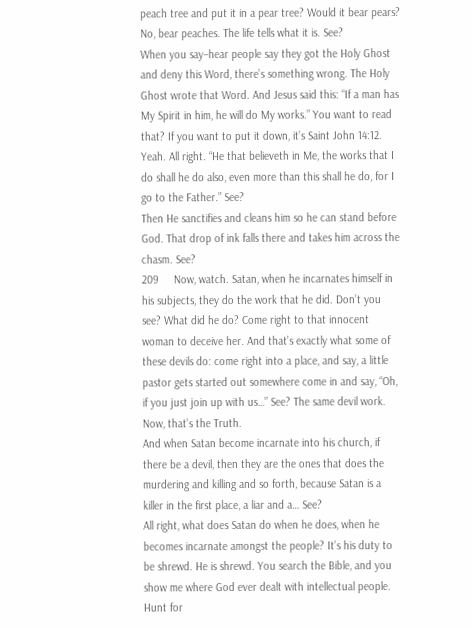peach tree and put it in a pear tree? Would it bear pears? No, bear peaches. The life tells what it is. See?
When you say–hear people say they got the Holy Ghost and deny this Word, there’s something wrong. The Holy Ghost wrote that Word. And Jesus said this: “If a man has My Spirit in him, he will do My works.” You want to read that? If you want to put it down, it’s Saint John 14:12. Yeah. All right. “He that believeth in Me, the works that I do shall he do also, even more than this shall he do, for I go to the Father.” See?
Then He sanctifies and cleans him so he can stand before God. That drop of ink falls there and takes him across the chasm. See?
209     Now, watch. Satan, when he incarnates himself in his subjects, they do the work that he did. Don’t you see? What did he do? Come right to that innocent woman to deceive her. And that’s exactly what some of these devils do: come right into a place, and say, a little pastor gets started out somewhere come in and say, “Oh, if you just join up with us…” See? The same devil work. Now, that’s the Truth.
And when Satan become incarnate into his church, if there be a devil, then they are the ones that does the murdering and killing and so forth, because Satan is a killer in the first place, a liar and a… See?
All right, what does Satan do when he does, when he becomes incarnate amongst the people? It’s his duty to be shrewd. He is shrewd. You search the Bible, and you show me where God ever dealt with intellectual people. Hunt for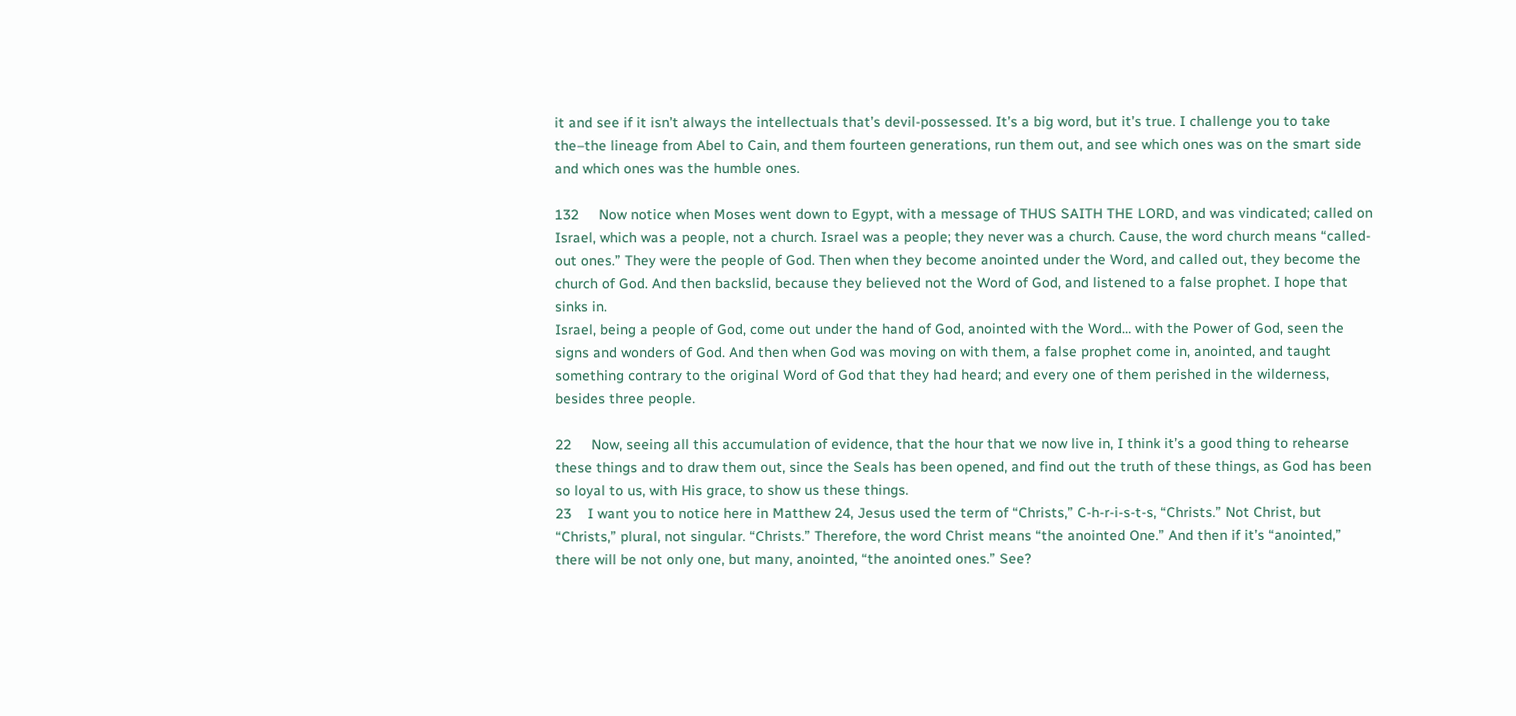it and see if it isn’t always the intellectuals that’s devil-possessed. It’s a big word, but it’s true. I challenge you to take the–the lineage from Abel to Cain, and them fourteen generations, run them out, and see which ones was on the smart side and which ones was the humble ones.

132     Now notice when Moses went down to Egypt, with a message of THUS SAITH THE LORD, and was vindicated; called on Israel, which was a people, not a church. Israel was a people; they never was a church. Cause, the word church means “called-out ones.” They were the people of God. Then when they become anointed under the Word, and called out, they become the church of God. And then backslid, because they believed not the Word of God, and listened to a false prophet. I hope that sinks in.
Israel, being a people of God, come out under the hand of God, anointed with the Word… with the Power of God, seen the signs and wonders of God. And then when God was moving on with them, a false prophet come in, anointed, and taught something contrary to the original Word of God that they had heard; and every one of them perished in the wilderness, besides three people.

22     Now, seeing all this accumulation of evidence, that the hour that we now live in, I think it’s a good thing to rehearse these things and to draw them out, since the Seals has been opened, and find out the truth of these things, as God has been so loyal to us, with His grace, to show us these things.
23    I want you to notice here in Matthew 24, Jesus used the term of “Christs,” C-h-r-i-s-t-s, “Christs.” Not Christ, but “Christs,” plural, not singular. “Christs.” Therefore, the word Christ means “the anointed One.” And then if it’s “anointed,” there will be not only one, but many, anointed, “the anointed ones.” See?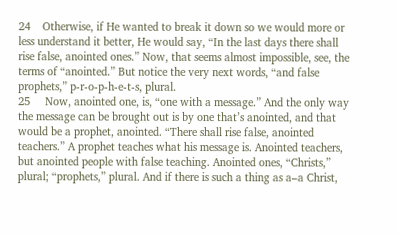24    Otherwise, if He wanted to break it down so we would more or less understand it better, He would say, “In the last days there shall rise false, anointed ones.” Now, that seems almost impossible, see, the terms of “anointed.” But notice the very next words, “and false prophets,” p-r-o-p-h-e-t-s, plural.
25     Now, anointed one, is, “one with a message.” And the only way the message can be brought out is by one that’s anointed, and that would be a prophet, anointed. “There shall rise false, anointed teachers.” A prophet teaches what his message is. Anointed teachers, but anointed people with false teaching. Anointed ones, “Christs,” plural; “prophets,” plural. And if there is such a thing as a–a Christ,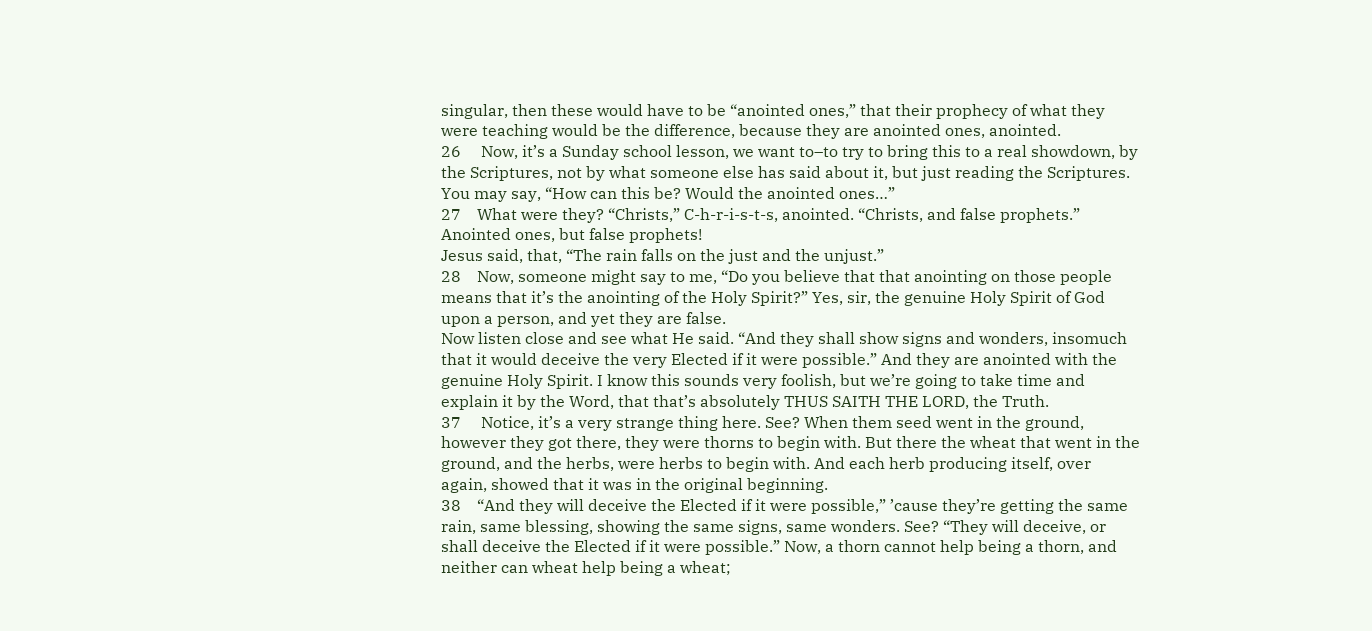singular, then these would have to be “anointed ones,” that their prophecy of what they were teaching would be the difference, because they are anointed ones, anointed.
26     Now, it’s a Sunday school lesson, we want to–to try to bring this to a real showdown, by the Scriptures, not by what someone else has said about it, but just reading the Scriptures.
You may say, “How can this be? Would the anointed ones…”
27    What were they? “Christs,” C-h-r-i-s-t-s, anointed. “Christs, and false prophets.” Anointed ones, but false prophets!
Jesus said, that, “The rain falls on the just and the unjust.”
28    Now, someone might say to me, “Do you believe that that anointing on those people means that it’s the anointing of the Holy Spirit?” Yes, sir, the genuine Holy Spirit of God upon a person, and yet they are false.
Now listen close and see what He said. “And they shall show signs and wonders, insomuch that it would deceive the very Elected if it were possible.” And they are anointed with the genuine Holy Spirit. I know this sounds very foolish, but we’re going to take time and explain it by the Word, that that’s absolutely THUS SAITH THE LORD, the Truth.
37     Notice, it’s a very strange thing here. See? When them seed went in the ground, however they got there, they were thorns to begin with. But there the wheat that went in the ground, and the herbs, were herbs to begin with. And each herb producing itself, over again, showed that it was in the original beginning.
38    “And they will deceive the Elected if it were possible,” ’cause they’re getting the same rain, same blessing, showing the same signs, same wonders. See? “They will deceive, or shall deceive the Elected if it were possible.” Now, a thorn cannot help being a thorn, and neither can wheat help being a wheat;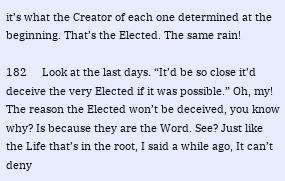it’s what the Creator of each one determined at the beginning. That’s the Elected. The same rain!

182     Look at the last days. “It’d be so close it’d deceive the very Elected if it was possible.” Oh, my! The reason the Elected won’t be deceived, you know why? Is because they are the Word. See? Just like the Life that’s in the root, I said a while ago, It can’t deny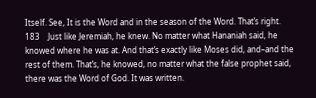Itself. See, It is the Word and in the season of the Word. That’s right.
183    Just like Jeremiah, he knew. No matter what Hananiah said, he knowed where he was at. And that’s exactly like Moses did, and–and the rest of them. That’s, he knowed, no matter what the false prophet said, there was the Word of God. It was written.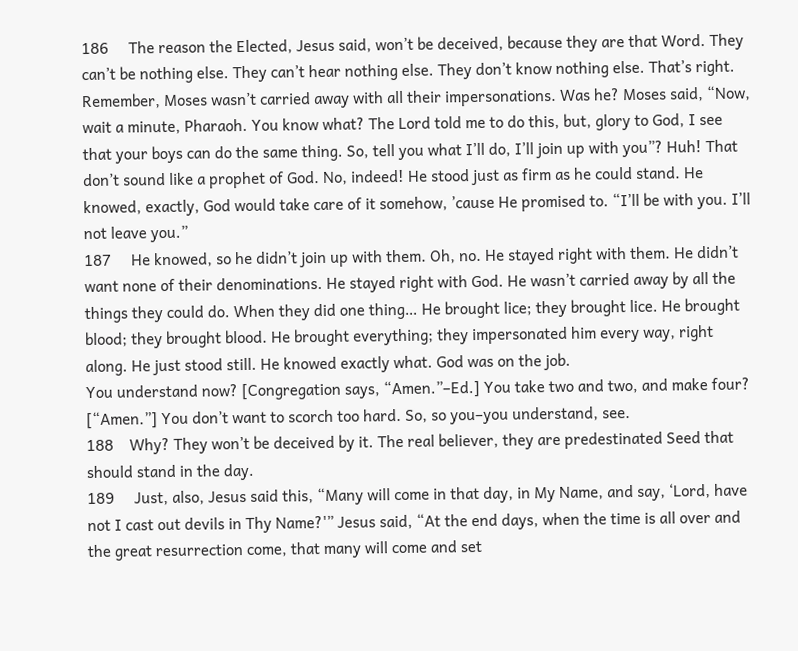186     The reason the Elected, Jesus said, won’t be deceived, because they are that Word. They can’t be nothing else. They can’t hear nothing else. They don’t know nothing else. That’s right.
Remember, Moses wasn’t carried away with all their impersonations. Was he? Moses said, “Now, wait a minute, Pharaoh. You know what? The Lord told me to do this, but, glory to God, I see that your boys can do the same thing. So, tell you what I’ll do, I’ll join up with you”? Huh! That don’t sound like a prophet of God. No, indeed! He stood just as firm as he could stand. He knowed, exactly, God would take care of it somehow, ’cause He promised to. “I’ll be with you. I’ll not leave you.”
187     He knowed, so he didn’t join up with them. Oh, no. He stayed right with them. He didn’t want none of their denominations. He stayed right with God. He wasn’t carried away by all the things they could do. When they did one thing… He brought lice; they brought lice. He brought blood; they brought blood. He brought everything; they impersonated him every way, right along. He just stood still. He knowed exactly what. God was on the job.
You understand now? [Congregation says, “Amen.”–Ed.] You take two and two, and make four? [“Amen.”] You don’t want to scorch too hard. So, so you–you understand, see.
188    Why? They won’t be deceived by it. The real believer, they are predestinated Seed that should stand in the day.
189     Just, also, Jesus said this, “Many will come in that day, in My Name, and say, ‘Lord, have not I cast out devils in Thy Name?'” Jesus said, “At the end days, when the time is all over and the great resurrection come, that many will come and set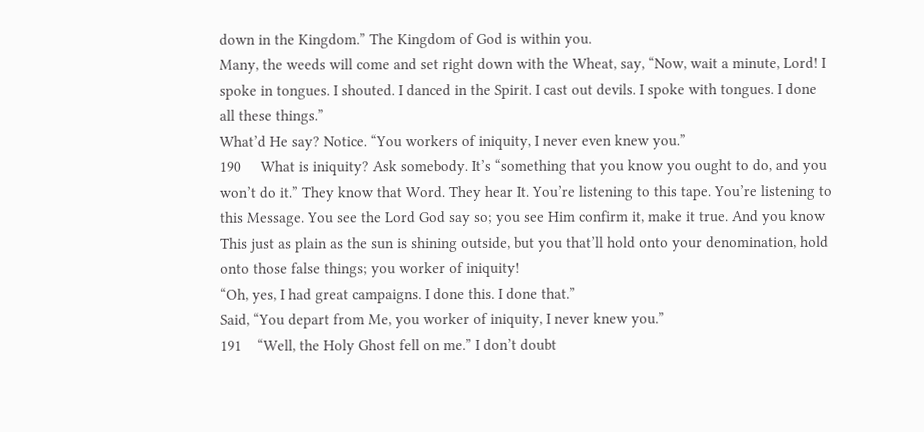down in the Kingdom.” The Kingdom of God is within you.
Many, the weeds will come and set right down with the Wheat, say, “Now, wait a minute, Lord! I spoke in tongues. I shouted. I danced in the Spirit. I cast out devils. I spoke with tongues. I done all these things.”
What’d He say? Notice. “You workers of iniquity, I never even knew you.”
190     What is iniquity? Ask somebody. It’s “something that you know you ought to do, and you won’t do it.” They know that Word. They hear It. You’re listening to this tape. You’re listening to this Message. You see the Lord God say so; you see Him confirm it, make it true. And you know This just as plain as the sun is shining outside, but you that’ll hold onto your denomination, hold onto those false things; you worker of iniquity!
“Oh, yes, I had great campaigns. I done this. I done that.”
Said, “You depart from Me, you worker of iniquity, I never knew you.”
191    “Well, the Holy Ghost fell on me.” I don’t doubt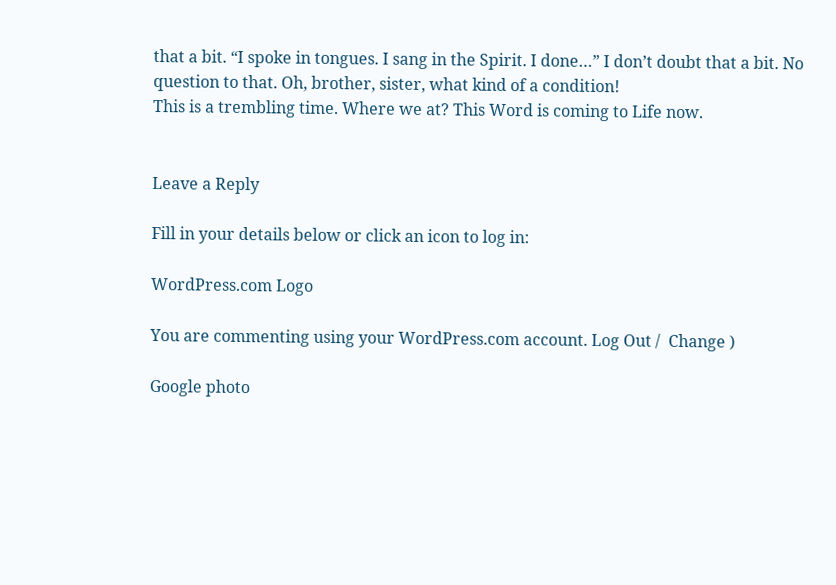that a bit. “I spoke in tongues. I sang in the Spirit. I done…” I don’t doubt that a bit. No question to that. Oh, brother, sister, what kind of a condition!
This is a trembling time. Where we at? This Word is coming to Life now.


Leave a Reply

Fill in your details below or click an icon to log in:

WordPress.com Logo

You are commenting using your WordPress.com account. Log Out /  Change )

Google photo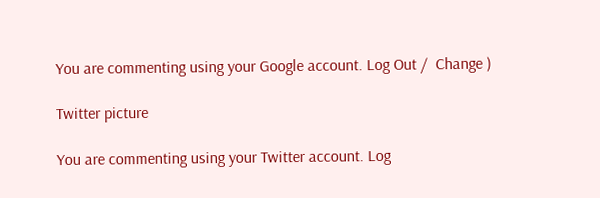You are commenting using your Google account. Log Out /  Change )

Twitter picture

You are commenting using your Twitter account. Log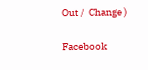Out /  Change )

Facebook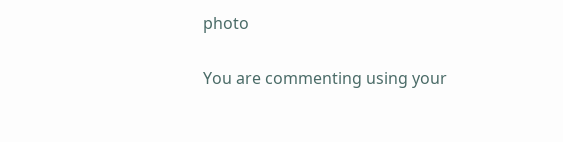photo

You are commenting using your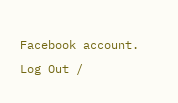Facebook account. Log Out /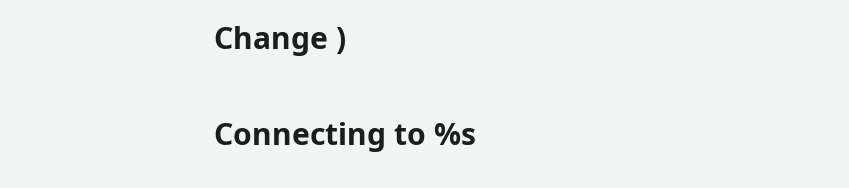Change )

Connecting to %s